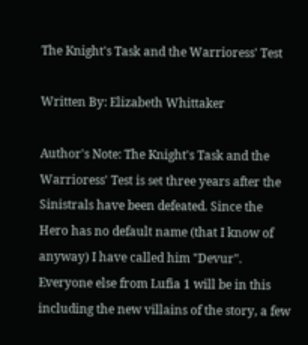The Knight's Task and the Warrioress' Test

Written By: Elizabeth Whittaker

Author's Note: The Knight's Task and the Warrioress' Test is set three years after the Sinistrals have been defeated. Since the Hero has no default name (that I know of anyway) I have called him "Devur". Everyone else from Lufia 1 will be in this including the new villains of the story, a few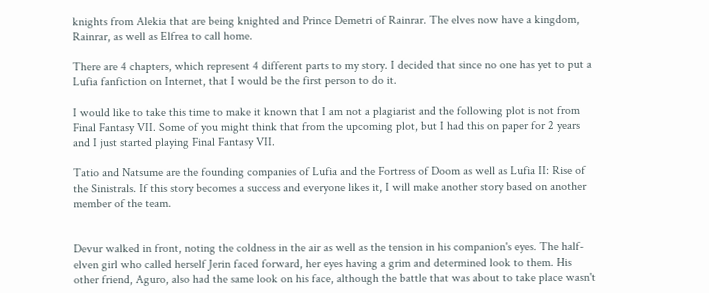knights from Alekia that are being knighted and Prince Demetri of Rainrar. The elves now have a kingdom, Rainrar, as well as Elfrea to call home.

There are 4 chapters, which represent 4 different parts to my story. I decided that since no one has yet to put a Lufia fanfiction on Internet, that I would be the first person to do it.

I would like to take this time to make it known that I am not a plagiarist and the following plot is not from Final Fantasy VII. Some of you might think that from the upcoming plot, but I had this on paper for 2 years and I just started playing Final Fantasy VII.

Tatio and Natsume are the founding companies of Lufia and the Fortress of Doom as well as Lufia II: Rise of the Sinistrals. If this story becomes a success and everyone likes it, I will make another story based on another member of the team.


Devur walked in front, noting the coldness in the air as well as the tension in his companion's eyes. The half-elven girl who called herself Jerin faced forward, her eyes having a grim and determined look to them. His other friend, Aguro, also had the same look on his face, although the battle that was about to take place wasn't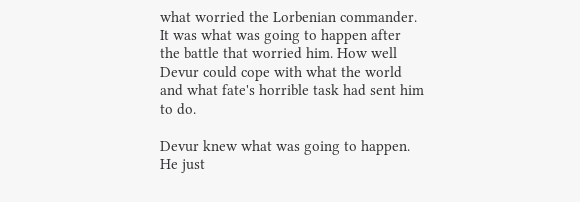what worried the Lorbenian commander. It was what was going to happen after the battle that worried him. How well Devur could cope with what the world and what fate's horrible task had sent him to do.

Devur knew what was going to happen. He just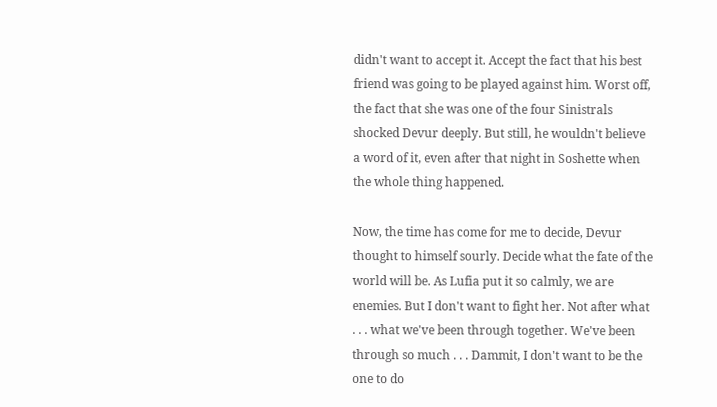didn't want to accept it. Accept the fact that his best friend was going to be played against him. Worst off, the fact that she was one of the four Sinistrals shocked Devur deeply. But still, he wouldn't believe a word of it, even after that night in Soshette when the whole thing happened.

Now, the time has come for me to decide, Devur thought to himself sourly. Decide what the fate of the world will be. As Lufia put it so calmly, we are enemies. But I don't want to fight her. Not after what . . . what we've been through together. We've been through so much . . . Dammit, I don't want to be the one to do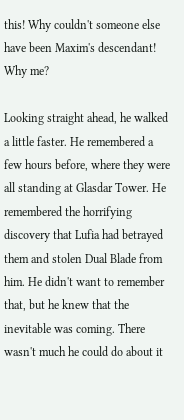this! Why couldn't someone else have been Maxim's descendant! Why me?

Looking straight ahead, he walked a little faster. He remembered a few hours before, where they were all standing at Glasdar Tower. He remembered the horrifying discovery that Lufia had betrayed them and stolen Dual Blade from him. He didn't want to remember that, but he knew that the inevitable was coming. There wasn't much he could do about it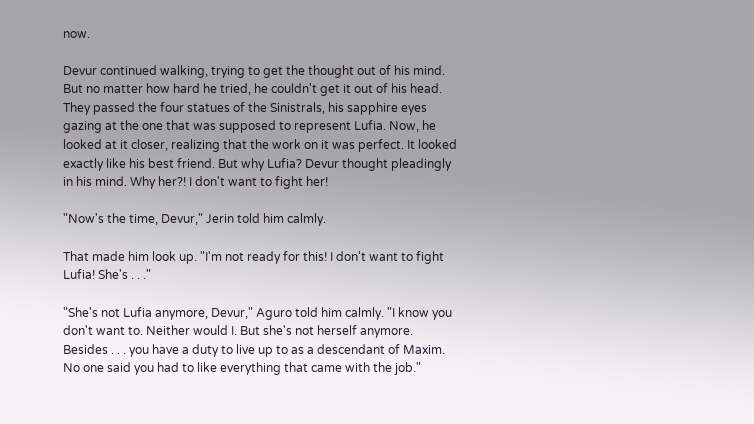now.

Devur continued walking, trying to get the thought out of his mind. But no matter how hard he tried, he couldn't get it out of his head. They passed the four statues of the Sinistrals, his sapphire eyes gazing at the one that was supposed to represent Lufia. Now, he looked at it closer, realizing that the work on it was perfect. It looked exactly like his best friend. But why Lufia? Devur thought pleadingly in his mind. Why her?! I don't want to fight her!

"Now's the time, Devur," Jerin told him calmly.

That made him look up. "I'm not ready for this! I don't want to fight Lufia! She's . . ."

"She's not Lufia anymore, Devur," Aguro told him calmly. "I know you don't want to. Neither would I. But she's not herself anymore. Besides . . . you have a duty to live up to as a descendant of Maxim. No one said you had to like everything that came with the job."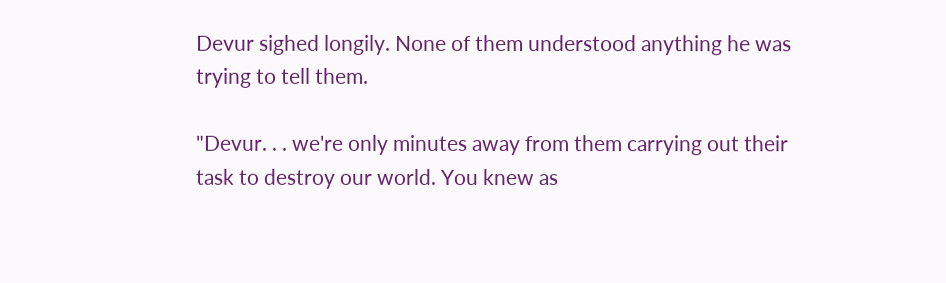Devur sighed longily. None of them understood anything he was trying to tell them.

"Devur. . . we're only minutes away from them carrying out their task to destroy our world. You knew as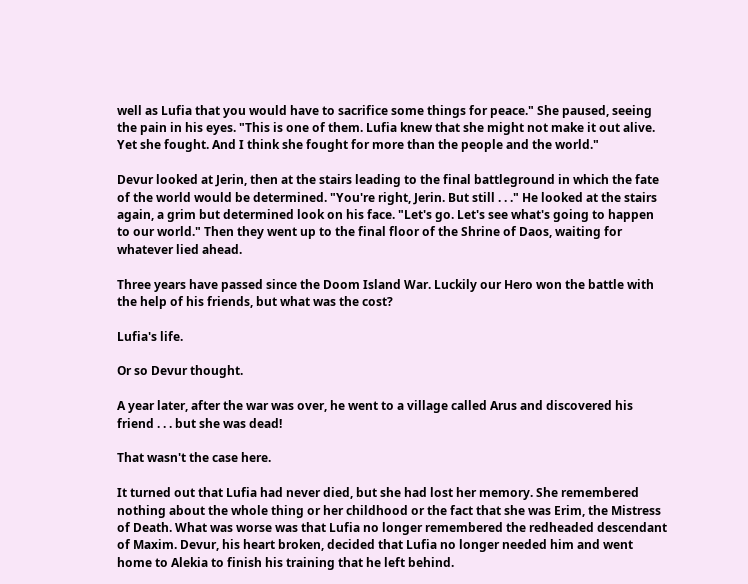well as Lufia that you would have to sacrifice some things for peace." She paused, seeing the pain in his eyes. "This is one of them. Lufia knew that she might not make it out alive. Yet she fought. And I think she fought for more than the people and the world."

Devur looked at Jerin, then at the stairs leading to the final battleground in which the fate of the world would be determined. "You're right, Jerin. But still . . ." He looked at the stairs again, a grim but determined look on his face. "Let's go. Let's see what's going to happen to our world." Then they went up to the final floor of the Shrine of Daos, waiting for whatever lied ahead.

Three years have passed since the Doom Island War. Luckily our Hero won the battle with the help of his friends, but what was the cost?

Lufia's life.

Or so Devur thought.

A year later, after the war was over, he went to a village called Arus and discovered his friend . . . but she was dead!

That wasn't the case here.

It turned out that Lufia had never died, but she had lost her memory. She remembered nothing about the whole thing or her childhood or the fact that she was Erim, the Mistress of Death. What was worse was that Lufia no longer remembered the redheaded descendant of Maxim. Devur, his heart broken, decided that Lufia no longer needed him and went home to Alekia to finish his training that he left behind.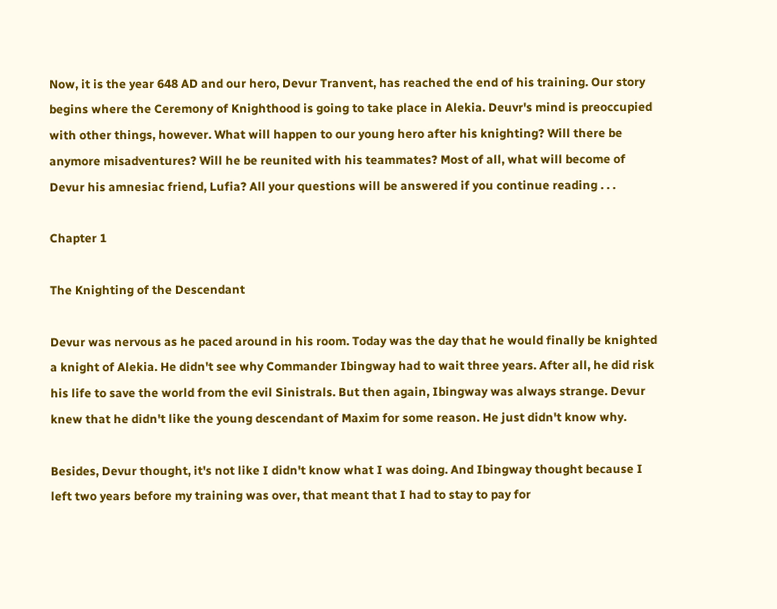Now, it is the year 648 AD and our hero, Devur Tranvent, has reached the end of his training. Our story begins where the Ceremony of Knighthood is going to take place in Alekia. Deuvr's mind is preoccupied with other things, however. What will happen to our young hero after his knighting? Will there be anymore misadventures? Will he be reunited with his teammates? Most of all, what will become of Devur his amnesiac friend, Lufia? All your questions will be answered if you continue reading . . .

Chapter 1

The Knighting of the Descendant

Devur was nervous as he paced around in his room. Today was the day that he would finally be knighted a knight of Alekia. He didn't see why Commander Ibingway had to wait three years. After all, he did risk his life to save the world from the evil Sinistrals. But then again, Ibingway was always strange. Devur knew that he didn't like the young descendant of Maxim for some reason. He just didn't know why.

Besides, Devur thought, it's not like I didn't know what I was doing. And Ibingway thought because I left two years before my training was over, that meant that I had to stay to pay for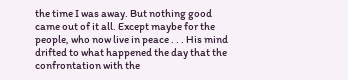the time I was away. But nothing good came out of it all. Except maybe for the people, who now live in peace . . . His mind drifted to what happened the day that the confrontation with the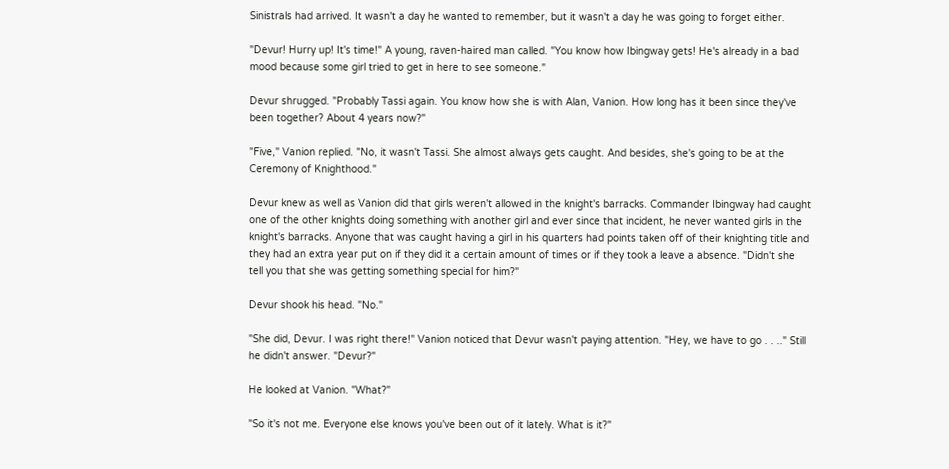Sinistrals had arrived. It wasn't a day he wanted to remember, but it wasn't a day he was going to forget either.

"Devur! Hurry up! It's time!" A young, raven-haired man called. "You know how Ibingway gets! He's already in a bad mood because some girl tried to get in here to see someone."

Devur shrugged. "Probably Tassi again. You know how she is with Alan, Vanion. How long has it been since they've been together? About 4 years now?"

"Five," Vanion replied. "No, it wasn't Tassi. She almost always gets caught. And besides, she's going to be at the Ceremony of Knighthood."

Devur knew as well as Vanion did that girls weren't allowed in the knight's barracks. Commander Ibingway had caught one of the other knights doing something with another girl and ever since that incident, he never wanted girls in the knight's barracks. Anyone that was caught having a girl in his quarters had points taken off of their knighting title and they had an extra year put on if they did it a certain amount of times or if they took a leave a absence. "Didn't she tell you that she was getting something special for him?"

Devur shook his head. "No."

"She did, Devur. I was right there!" Vanion noticed that Devur wasn't paying attention. "Hey, we have to go . . .." Still he didn't answer. "Devur?"

He looked at Vanion. "What?"

"So it's not me. Everyone else knows you've been out of it lately. What is it?"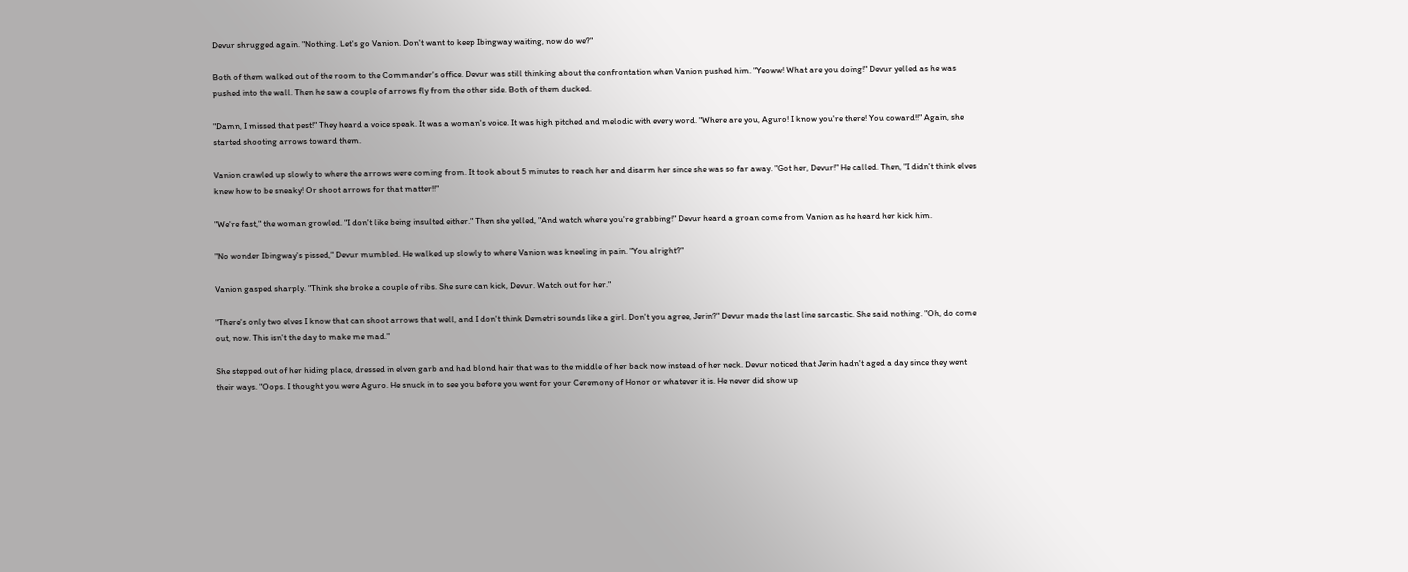Devur shrugged again. "Nothing. Let's go Vanion. Don't want to keep Ibingway waiting, now do we?"

Both of them walked out of the room to the Commander's office. Devur was still thinking about the confrontation when Vanion pushed him. "Yeoww! What are you doing!" Devur yelled as he was pushed into the wall. Then he saw a couple of arrows fly from the other side. Both of them ducked.

"Damn, I missed that pest!" They heard a voice speak. It was a woman's voice. It was high pitched and melodic with every word. "Where are you, Aguro! I know you're there! You coward!!" Again, she started shooting arrows toward them.

Vanion crawled up slowly to where the arrows were coming from. It took about 5 minutes to reach her and disarm her since she was so far away. "Got her, Devur!" He called. Then, "I didn't think elves knew how to be sneaky! Or shoot arrows for that matter!!"

"We're fast," the woman growled. "I don't like being insulted either." Then she yelled, "And watch where you're grabbing!" Devur heard a groan come from Vanion as he heard her kick him.

"No wonder Ibingway's pissed," Devur mumbled. He walked up slowly to where Vanion was kneeling in pain. "You alright?"

Vanion gasped sharply. "Think she broke a couple of ribs. She sure can kick, Devur. Watch out for her."

"There's only two elves I know that can shoot arrows that well, and I don't think Demetri sounds like a girl. Don't you agree, Jerin?" Devur made the last line sarcastic. She said nothing. "Oh, do come out, now. This isn't the day to make me mad."

She stepped out of her hiding place, dressed in elven garb and had blond hair that was to the middle of her back now instead of her neck. Devur noticed that Jerin hadn't aged a day since they went their ways. "Oops. I thought you were Aguro. He snuck in to see you before you went for your Ceremony of Honor or whatever it is. He never did show up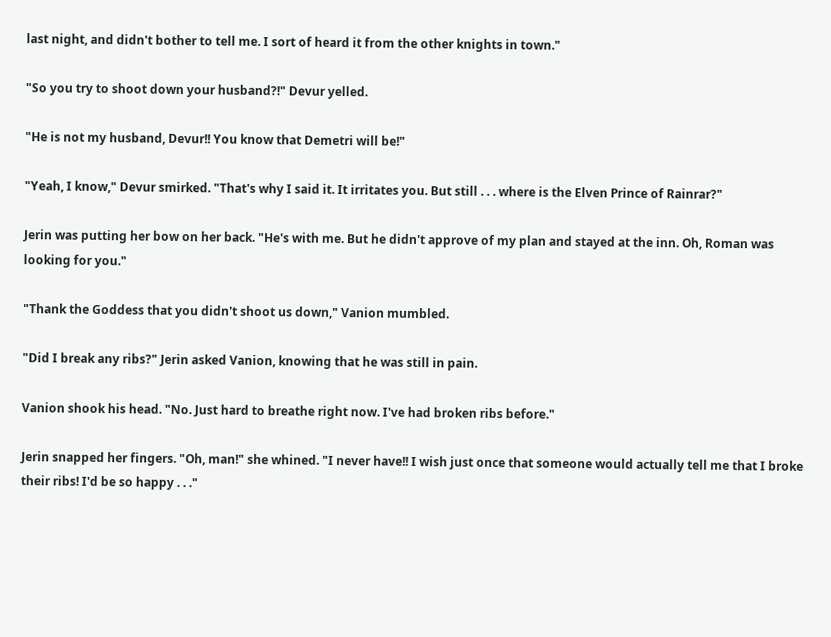last night, and didn't bother to tell me. I sort of heard it from the other knights in town."

"So you try to shoot down your husband?!" Devur yelled.

"He is not my husband, Devur!! You know that Demetri will be!"

"Yeah, I know," Devur smirked. "That's why I said it. It irritates you. But still . . . where is the Elven Prince of Rainrar?"

Jerin was putting her bow on her back. "He's with me. But he didn't approve of my plan and stayed at the inn. Oh, Roman was looking for you."

"Thank the Goddess that you didn't shoot us down," Vanion mumbled.

"Did I break any ribs?" Jerin asked Vanion, knowing that he was still in pain.

Vanion shook his head. "No. Just hard to breathe right now. I've had broken ribs before."

Jerin snapped her fingers. "Oh, man!" she whined. "I never have!! I wish just once that someone would actually tell me that I broke their ribs! I'd be so happy . . ."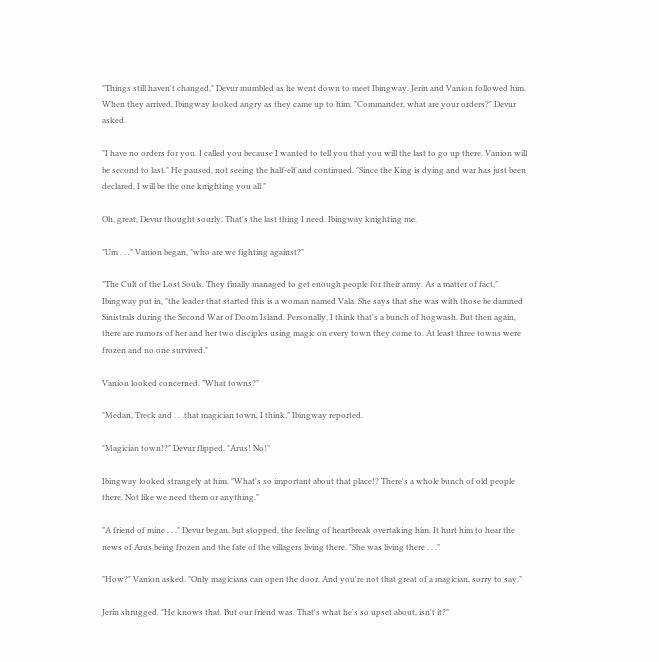"Things still haven't changed," Devur mumbled as he went down to meet Ibingway. Jerin and Vanion followed him. When they arrived, Ibingway looked angry as they came up to him. "Commander, what are your orders?" Devur asked.

"I have no orders for you. I called you because I wanted to tell you that you will the last to go up there. Vanion will be second to last." He paused, not seeing the half-elf and continued. "Since the King is dying and war has just been declared, I will be the one knighting you all."

Oh, great, Devur thought sourly. That's the last thing I need. Ibingway knighting me.

"Um . . ." Vanion began, "who are we fighting against?"

"The Cult of the Lost Souls. They finally managed to get enough people for their army. As a matter of fact," Ibingway put in, "the leader that started this is a woman named Vala. She says that she was with those be damned Sinistrals during the Second War of Doom Island. Personally, I think that's a bunch of hogwash. But then again, there are rumors of her and her two disciples using magic on every town they come to. At least three towns were frozen and no one survived."

Vanion looked concerned. "What towns?"

"Medan, Treck and . . .that magician town, I think," Ibingway reported.

"Magician town!?" Devur flipped. "Arus! No!"

Ibingway looked strangely at him. "What's so important about that place!? There's a whole bunch of old people there. Not like we need them or anything."

"A friend of mine . . ." Devur began, but stopped, the feeling of heartbreak overtaking him. It hurt him to hear the news of Arus being frozen and the fate of the villagers living there. "She was living there . . ."

"How?" Vanion asked. "Only magicians can open the door. And you're not that great of a magician, sorry to say."

Jerin shrugged. "He knows that. But our friend was. That's what he's so upset about, isn't it?"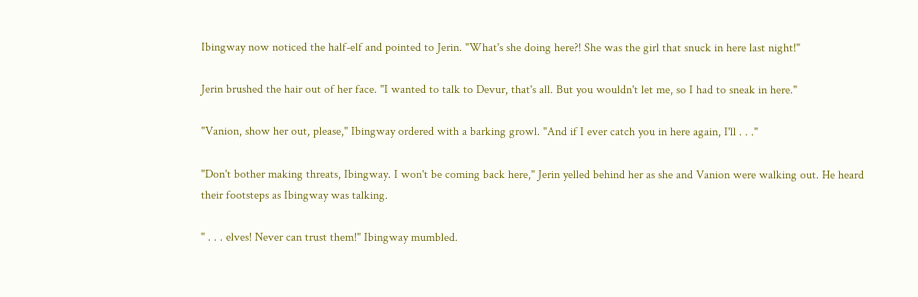Ibingway now noticed the half-elf and pointed to Jerin. "What's she doing here?! She was the girl that snuck in here last night!"

Jerin brushed the hair out of her face. "I wanted to talk to Devur, that's all. But you wouldn't let me, so I had to sneak in here."

"Vanion, show her out, please," Ibingway ordered with a barking growl. "And if I ever catch you in here again, I'll . . ."

"Don't bother making threats, Ibingway. I won't be coming back here," Jerin yelled behind her as she and Vanion were walking out. He heard their footsteps as Ibingway was talking.

" . . . elves! Never can trust them!" Ibingway mumbled.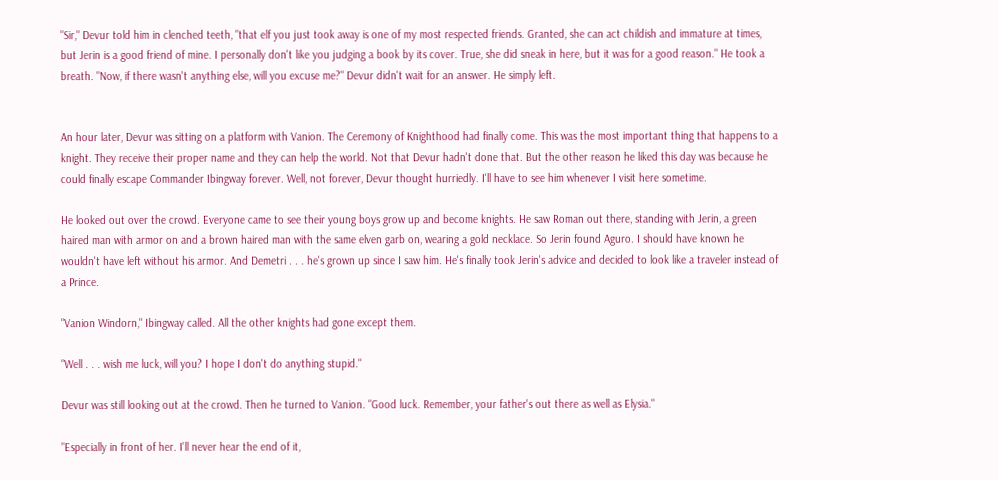"Sir," Devur told him in clenched teeth, "that elf you just took away is one of my most respected friends. Granted, she can act childish and immature at times, but Jerin is a good friend of mine. I personally don't like you judging a book by its cover. True, she did sneak in here, but it was for a good reason." He took a breath. "Now, if there wasn't anything else, will you excuse me?" Devur didn't wait for an answer. He simply left.


An hour later, Devur was sitting on a platform with Vanion. The Ceremony of Knighthood had finally come. This was the most important thing that happens to a knight. They receive their proper name and they can help the world. Not that Devur hadn't done that. But the other reason he liked this day was because he could finally escape Commander Ibingway forever. Well, not forever, Devur thought hurriedly. I'll have to see him whenever I visit here sometime.

He looked out over the crowd. Everyone came to see their young boys grow up and become knights. He saw Roman out there, standing with Jerin, a green haired man with armor on and a brown haired man with the same elven garb on, wearing a gold necklace. So Jerin found Aguro. I should have known he wouldn't have left without his armor. And Demetri . . . he's grown up since I saw him. He's finally took Jerin's advice and decided to look like a traveler instead of a Prince.

"Vanion Windorn," Ibingway called. All the other knights had gone except them.

"Well . . . wish me luck, will you? I hope I don't do anything stupid."

Devur was still looking out at the crowd. Then he turned to Vanion. "Good luck. Remember, your father's out there as well as Elysia."

"Especially in front of her. I'll never hear the end of it,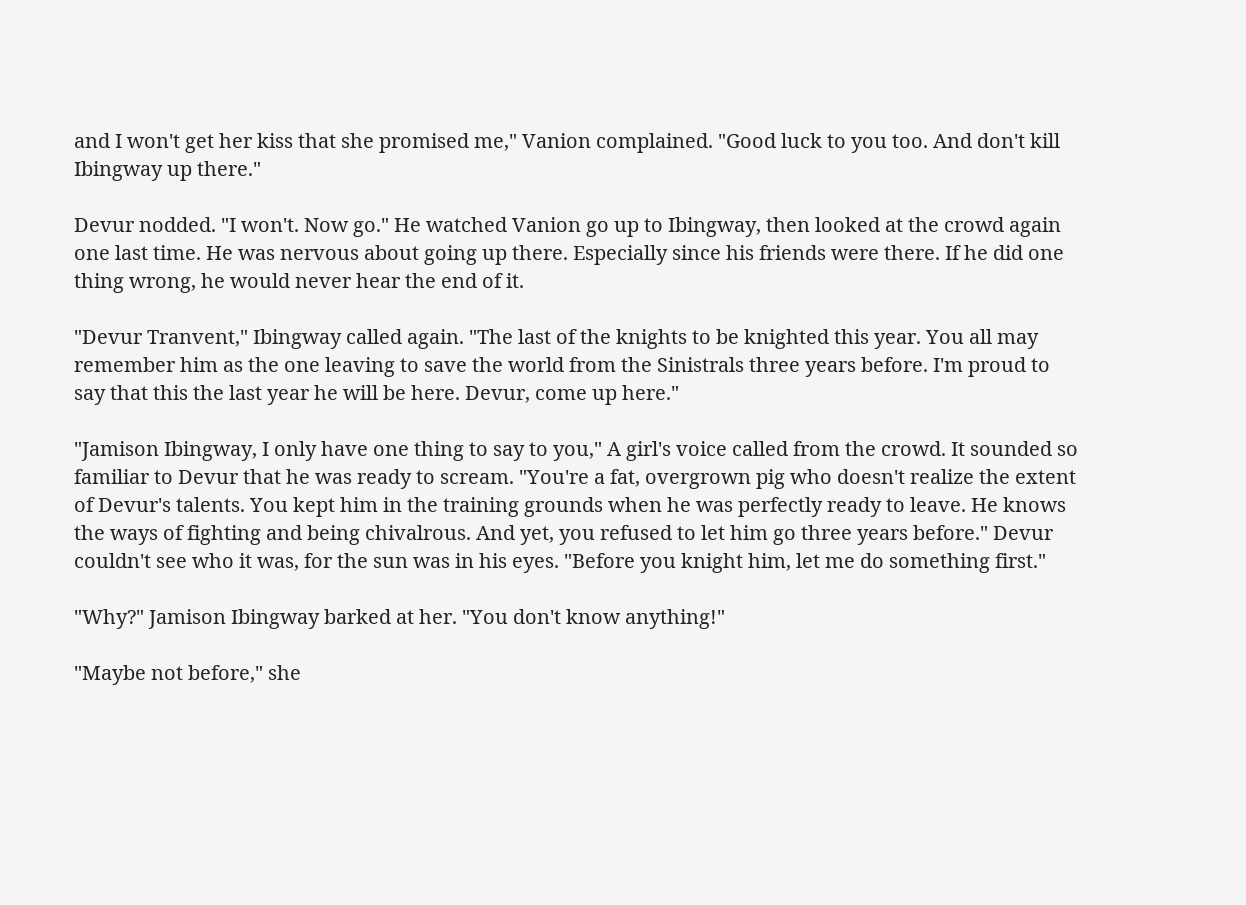and I won't get her kiss that she promised me," Vanion complained. "Good luck to you too. And don't kill Ibingway up there."

Devur nodded. "I won't. Now go." He watched Vanion go up to Ibingway, then looked at the crowd again one last time. He was nervous about going up there. Especially since his friends were there. If he did one thing wrong, he would never hear the end of it.

"Devur Tranvent," Ibingway called again. "The last of the knights to be knighted this year. You all may remember him as the one leaving to save the world from the Sinistrals three years before. I'm proud to say that this the last year he will be here. Devur, come up here."

"Jamison Ibingway, I only have one thing to say to you," A girl's voice called from the crowd. It sounded so familiar to Devur that he was ready to scream. "You're a fat, overgrown pig who doesn't realize the extent of Devur's talents. You kept him in the training grounds when he was perfectly ready to leave. He knows the ways of fighting and being chivalrous. And yet, you refused to let him go three years before." Devur couldn't see who it was, for the sun was in his eyes. "Before you knight him, let me do something first."

"Why?" Jamison Ibingway barked at her. "You don't know anything!"

"Maybe not before," she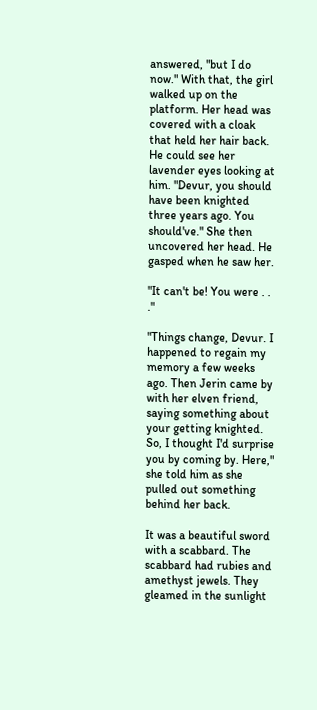answered, "but I do now." With that, the girl walked up on the platform. Her head was covered with a cloak that held her hair back. He could see her lavender eyes looking at him. "Devur, you should have been knighted three years ago. You should've." She then uncovered her head. He gasped when he saw her.

"It can't be! You were . . ."

"Things change, Devur. I happened to regain my memory a few weeks ago. Then Jerin came by with her elven friend, saying something about your getting knighted. So, I thought I'd surprise you by coming by. Here," she told him as she pulled out something behind her back.

It was a beautiful sword with a scabbard. The scabbard had rubies and amethyst jewels. They gleamed in the sunlight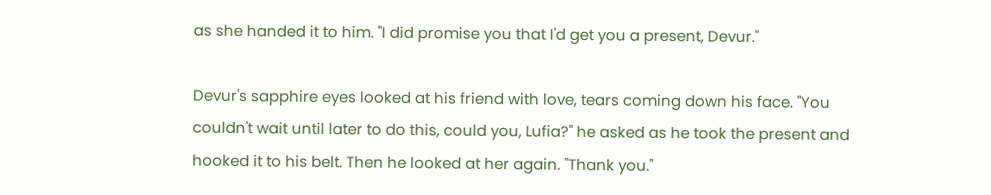as she handed it to him. "I did promise you that I'd get you a present, Devur."

Devur's sapphire eyes looked at his friend with love, tears coming down his face. "You couldn't wait until later to do this, could you, Lufia?" he asked as he took the present and hooked it to his belt. Then he looked at her again. "Thank you."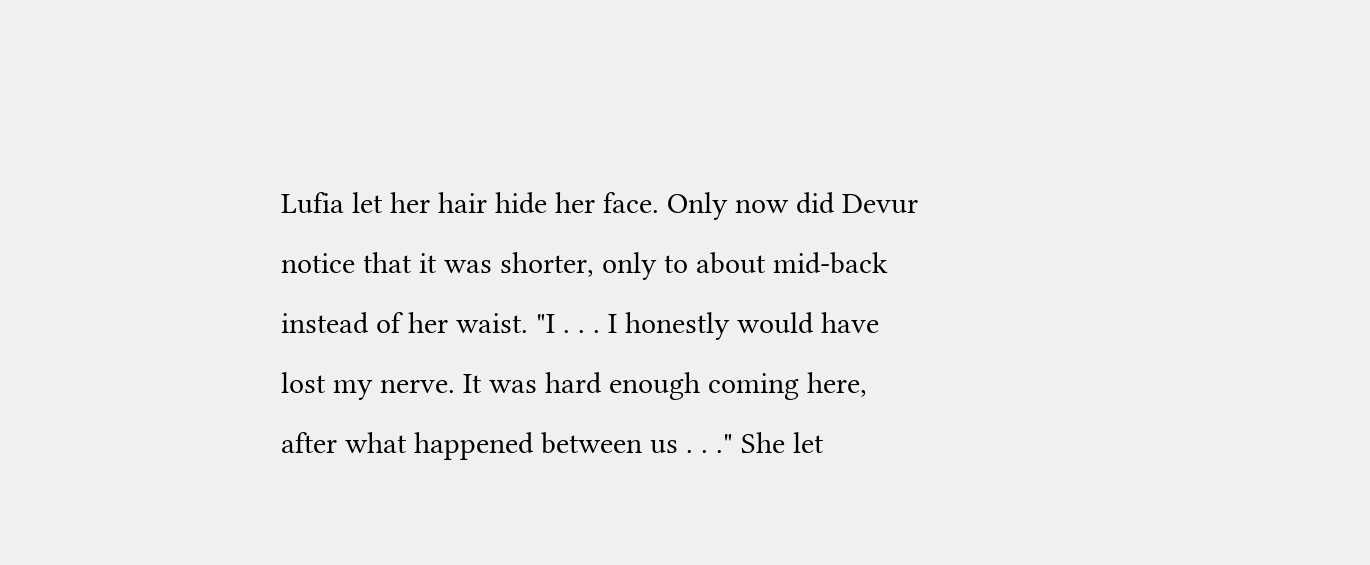Lufia let her hair hide her face. Only now did Devur notice that it was shorter, only to about mid-back instead of her waist. "I . . . I honestly would have lost my nerve. It was hard enough coming here, after what happened between us . . ." She let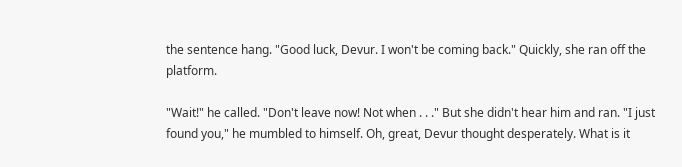the sentence hang. "Good luck, Devur. I won't be coming back." Quickly, she ran off the platform.

"Wait!" he called. "Don't leave now! Not when . . ." But she didn't hear him and ran. "I just found you," he mumbled to himself. Oh, great, Devur thought desperately. What is it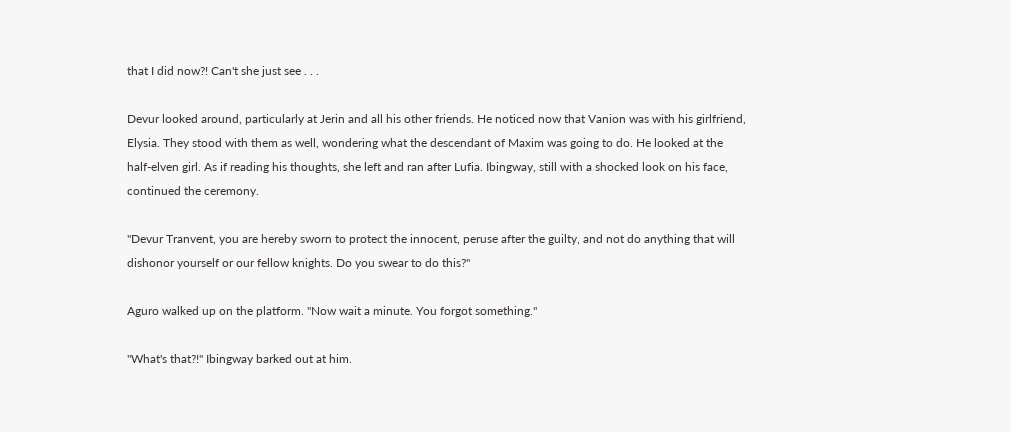that I did now?! Can't she just see . . .

Devur looked around, particularly at Jerin and all his other friends. He noticed now that Vanion was with his girlfriend, Elysia. They stood with them as well, wondering what the descendant of Maxim was going to do. He looked at the half-elven girl. As if reading his thoughts, she left and ran after Lufia. Ibingway, still with a shocked look on his face, continued the ceremony.

"Devur Tranvent, you are hereby sworn to protect the innocent, peruse after the guilty, and not do anything that will dishonor yourself or our fellow knights. Do you swear to do this?"

Aguro walked up on the platform. "Now wait a minute. You forgot something."

"What's that?!" Ibingway barked out at him.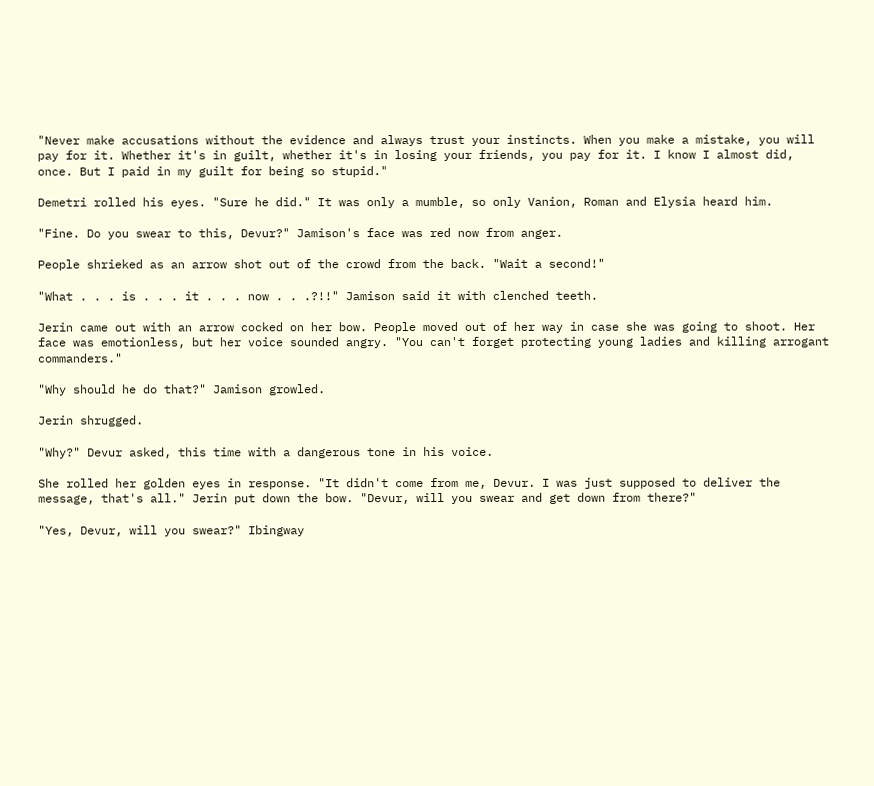"Never make accusations without the evidence and always trust your instincts. When you make a mistake, you will pay for it. Whether it's in guilt, whether it's in losing your friends, you pay for it. I know I almost did, once. But I paid in my guilt for being so stupid."

Demetri rolled his eyes. "Sure he did." It was only a mumble, so only Vanion, Roman and Elysia heard him.

"Fine. Do you swear to this, Devur?" Jamison's face was red now from anger.

People shrieked as an arrow shot out of the crowd from the back. "Wait a second!"

"What . . . is . . . it . . . now . . .?!!" Jamison said it with clenched teeth.

Jerin came out with an arrow cocked on her bow. People moved out of her way in case she was going to shoot. Her face was emotionless, but her voice sounded angry. "You can't forget protecting young ladies and killing arrogant commanders."

"Why should he do that?" Jamison growled.

Jerin shrugged.

"Why?" Devur asked, this time with a dangerous tone in his voice.

She rolled her golden eyes in response. "It didn't come from me, Devur. I was just supposed to deliver the message, that's all." Jerin put down the bow. "Devur, will you swear and get down from there?"

"Yes, Devur, will you swear?" Ibingway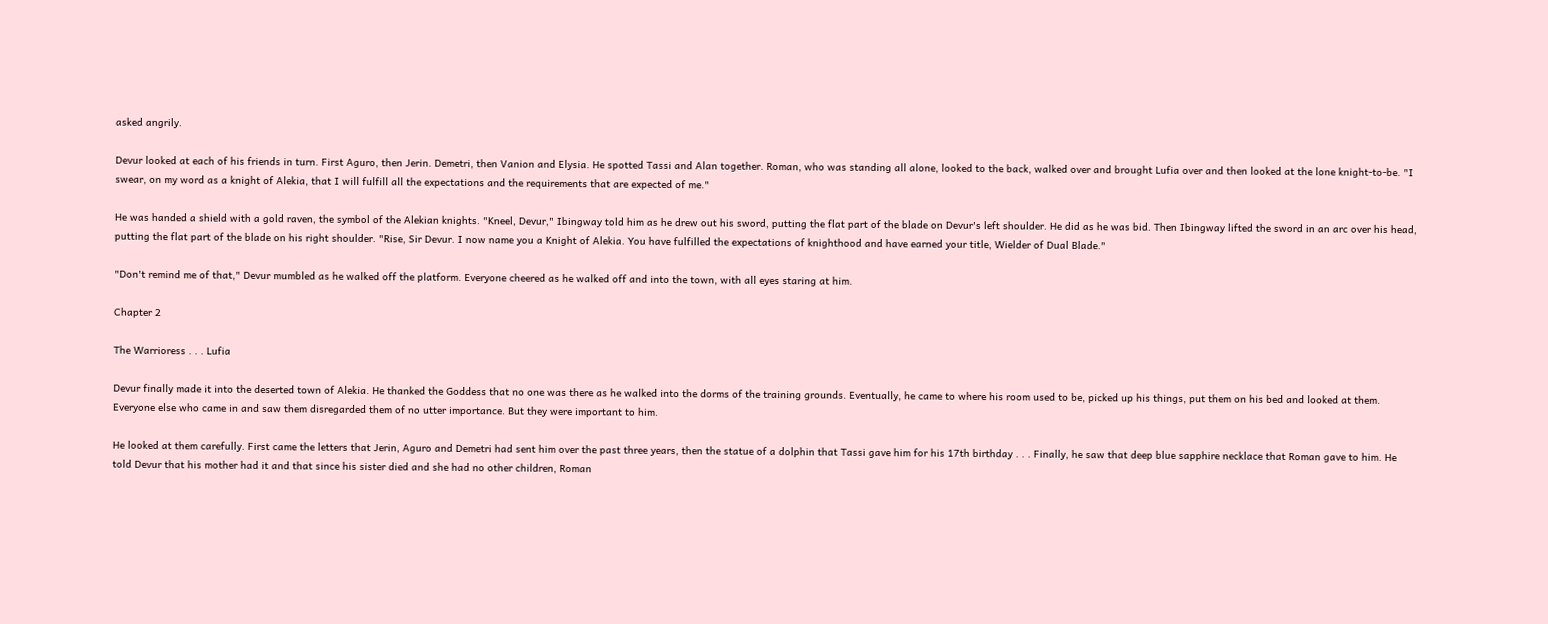asked angrily.

Devur looked at each of his friends in turn. First Aguro, then Jerin. Demetri, then Vanion and Elysia. He spotted Tassi and Alan together. Roman, who was standing all alone, looked to the back, walked over and brought Lufia over and then looked at the lone knight-to-be. "I swear, on my word as a knight of Alekia, that I will fulfill all the expectations and the requirements that are expected of me."

He was handed a shield with a gold raven, the symbol of the Alekian knights. "Kneel, Devur," Ibingway told him as he drew out his sword, putting the flat part of the blade on Devur's left shoulder. He did as he was bid. Then Ibingway lifted the sword in an arc over his head, putting the flat part of the blade on his right shoulder. "Rise, Sir Devur. I now name you a Knight of Alekia. You have fulfilled the expectations of knighthood and have earned your title, Wielder of Dual Blade."

"Don't remind me of that," Devur mumbled as he walked off the platform. Everyone cheered as he walked off and into the town, with all eyes staring at him.

Chapter 2

The Warrioress . . . Lufia

Devur finally made it into the deserted town of Alekia. He thanked the Goddess that no one was there as he walked into the dorms of the training grounds. Eventually, he came to where his room used to be, picked up his things, put them on his bed and looked at them. Everyone else who came in and saw them disregarded them of no utter importance. But they were important to him.

He looked at them carefully. First came the letters that Jerin, Aguro and Demetri had sent him over the past three years, then the statue of a dolphin that Tassi gave him for his 17th birthday . . . Finally, he saw that deep blue sapphire necklace that Roman gave to him. He told Devur that his mother had it and that since his sister died and she had no other children, Roman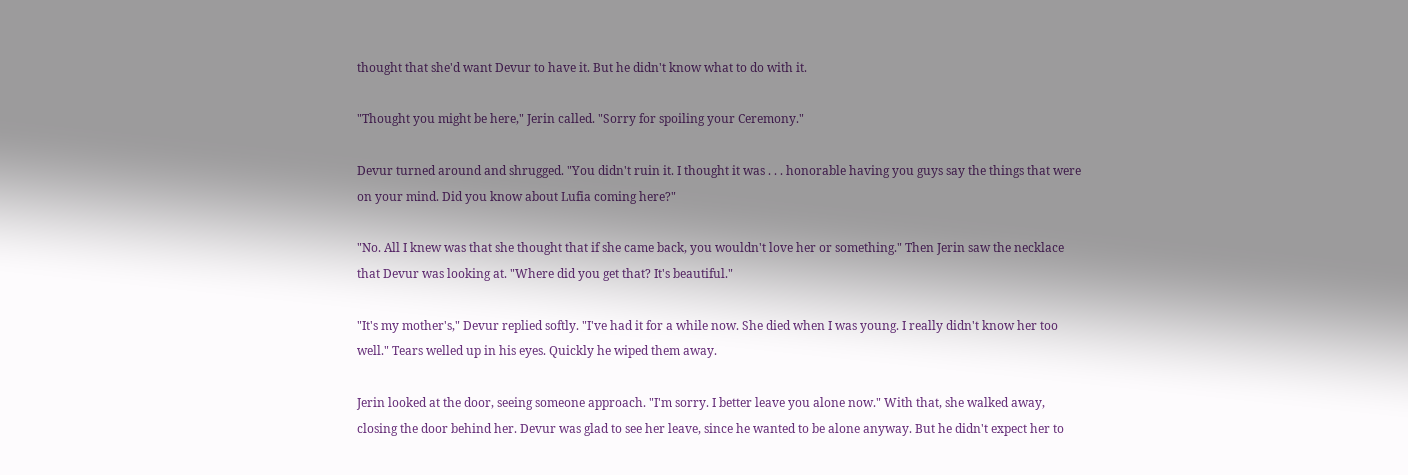thought that she'd want Devur to have it. But he didn't know what to do with it.

"Thought you might be here," Jerin called. "Sorry for spoiling your Ceremony."

Devur turned around and shrugged. "You didn't ruin it. I thought it was . . . honorable having you guys say the things that were on your mind. Did you know about Lufia coming here?"

"No. All I knew was that she thought that if she came back, you wouldn't love her or something." Then Jerin saw the necklace that Devur was looking at. "Where did you get that? It's beautiful."

"It's my mother's," Devur replied softly. "I've had it for a while now. She died when I was young. I really didn't know her too well." Tears welled up in his eyes. Quickly he wiped them away.

Jerin looked at the door, seeing someone approach. "I'm sorry. I better leave you alone now." With that, she walked away, closing the door behind her. Devur was glad to see her leave, since he wanted to be alone anyway. But he didn't expect her to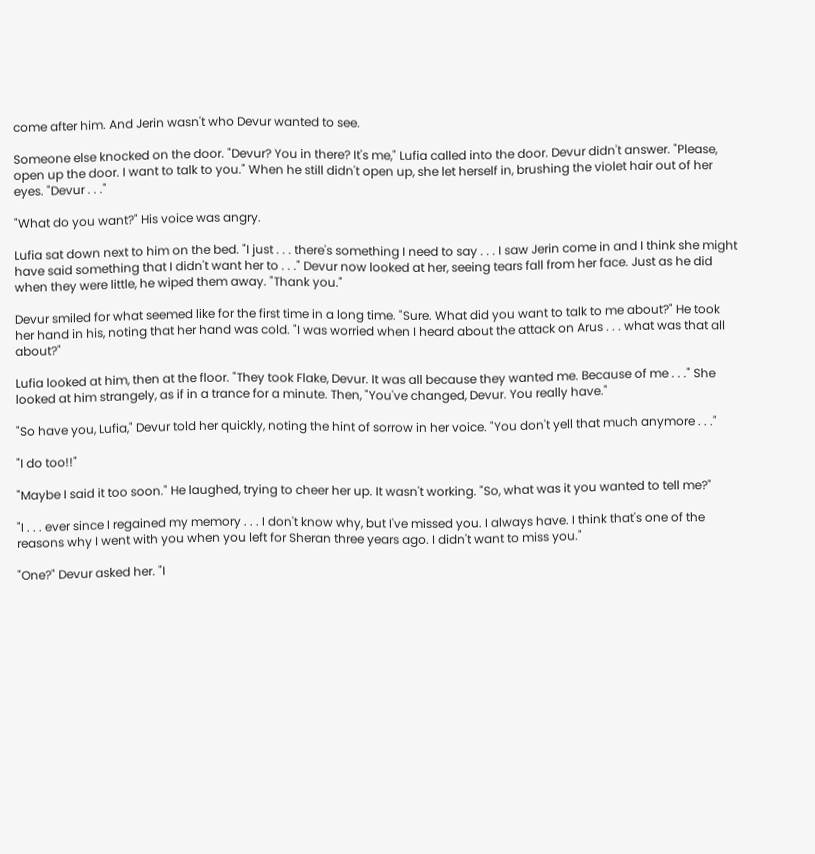come after him. And Jerin wasn't who Devur wanted to see.

Someone else knocked on the door. "Devur? You in there? It's me," Lufia called into the door. Devur didn't answer. "Please, open up the door. I want to talk to you." When he still didn't open up, she let herself in, brushing the violet hair out of her eyes. "Devur . . ."

"What do you want?" His voice was angry.

Lufia sat down next to him on the bed. "I just . . . there's something I need to say . . . I saw Jerin come in and I think she might have said something that I didn't want her to . . ." Devur now looked at her, seeing tears fall from her face. Just as he did when they were little, he wiped them away. "Thank you."

Devur smiled for what seemed like for the first time in a long time. "Sure. What did you want to talk to me about?" He took her hand in his, noting that her hand was cold. "I was worried when I heard about the attack on Arus . . . what was that all about?"

Lufia looked at him, then at the floor. "They took Flake, Devur. It was all because they wanted me. Because of me . . ." She looked at him strangely, as if in a trance for a minute. Then, "You've changed, Devur. You really have."

"So have you, Lufia," Devur told her quickly, noting the hint of sorrow in her voice. "You don't yell that much anymore . . ."

"I do too!!"

"Maybe I said it too soon." He laughed, trying to cheer her up. It wasn't working. "So, what was it you wanted to tell me?"

"I . . . ever since I regained my memory . . . I don't know why, but I've missed you. I always have. I think that's one of the reasons why I went with you when you left for Sheran three years ago. I didn't want to miss you."

"One?" Devur asked her. "I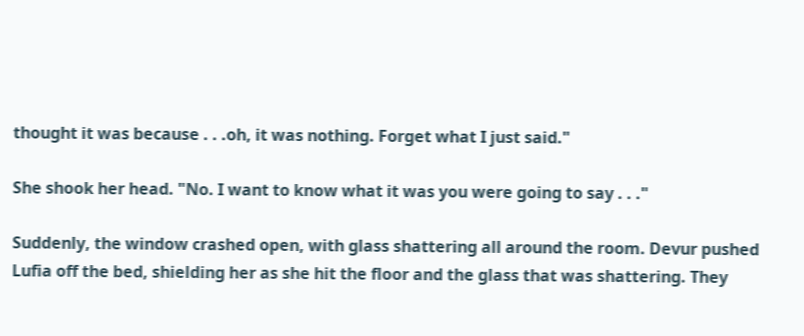thought it was because . . .oh, it was nothing. Forget what I just said."

She shook her head. "No. I want to know what it was you were going to say . . ."

Suddenly, the window crashed open, with glass shattering all around the room. Devur pushed Lufia off the bed, shielding her as she hit the floor and the glass that was shattering. They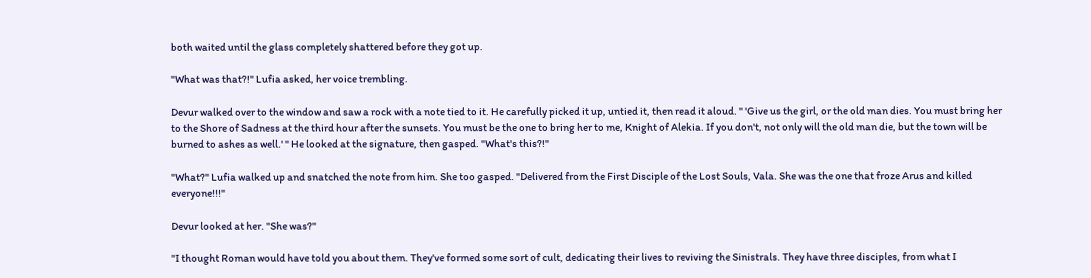both waited until the glass completely shattered before they got up.

"What was that?!" Lufia asked, her voice trembling.

Devur walked over to the window and saw a rock with a note tied to it. He carefully picked it up, untied it, then read it aloud. " 'Give us the girl, or the old man dies. You must bring her to the Shore of Sadness at the third hour after the sunsets. You must be the one to bring her to me, Knight of Alekia. If you don't, not only will the old man die, but the town will be burned to ashes as well.' " He looked at the signature, then gasped. "What's this?!"

"What?" Lufia walked up and snatched the note from him. She too gasped. "Delivered from the First Disciple of the Lost Souls, Vala. She was the one that froze Arus and killed everyone!!!"

Devur looked at her. "She was?"

"I thought Roman would have told you about them. They've formed some sort of cult, dedicating their lives to reviving the Sinistrals. They have three disciples, from what I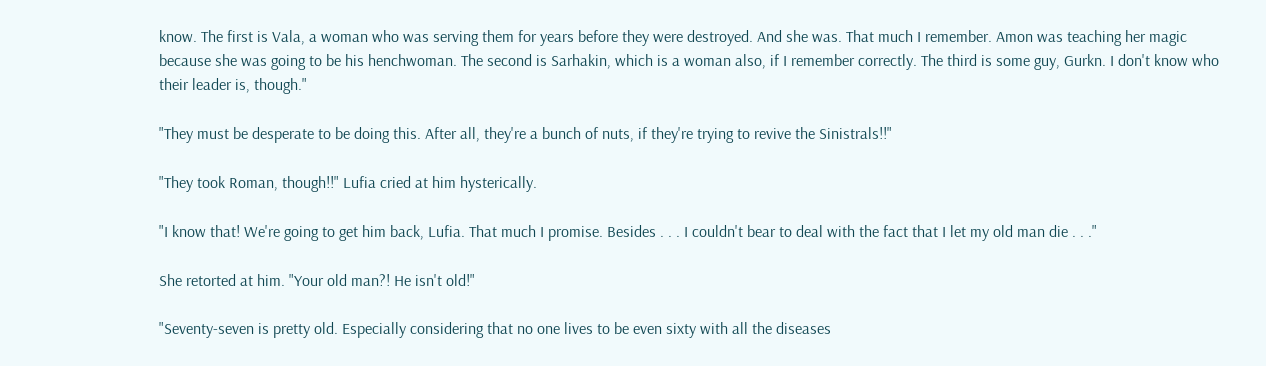know. The first is Vala, a woman who was serving them for years before they were destroyed. And she was. That much I remember. Amon was teaching her magic because she was going to be his henchwoman. The second is Sarhakin, which is a woman also, if I remember correctly. The third is some guy, Gurkn. I don't know who their leader is, though."

"They must be desperate to be doing this. After all, they're a bunch of nuts, if they're trying to revive the Sinistrals!!"

"They took Roman, though!!" Lufia cried at him hysterically.

"I know that! We're going to get him back, Lufia. That much I promise. Besides . . . I couldn't bear to deal with the fact that I let my old man die . . ."

She retorted at him. "Your old man?! He isn't old!"

"Seventy-seven is pretty old. Especially considering that no one lives to be even sixty with all the diseases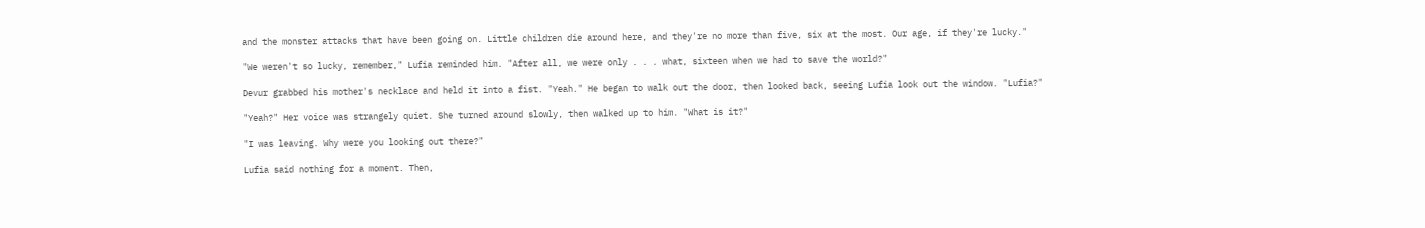and the monster attacks that have been going on. Little children die around here, and they're no more than five, six at the most. Our age, if they're lucky."

"We weren't so lucky, remember," Lufia reminded him. "After all, we were only . . . what, sixteen when we had to save the world?"

Devur grabbed his mother's necklace and held it into a fist. "Yeah." He began to walk out the door, then looked back, seeing Lufia look out the window. "Lufia?"

"Yeah?" Her voice was strangely quiet. She turned around slowly, then walked up to him. "What is it?"

"I was leaving. Why were you looking out there?"

Lufia said nothing for a moment. Then,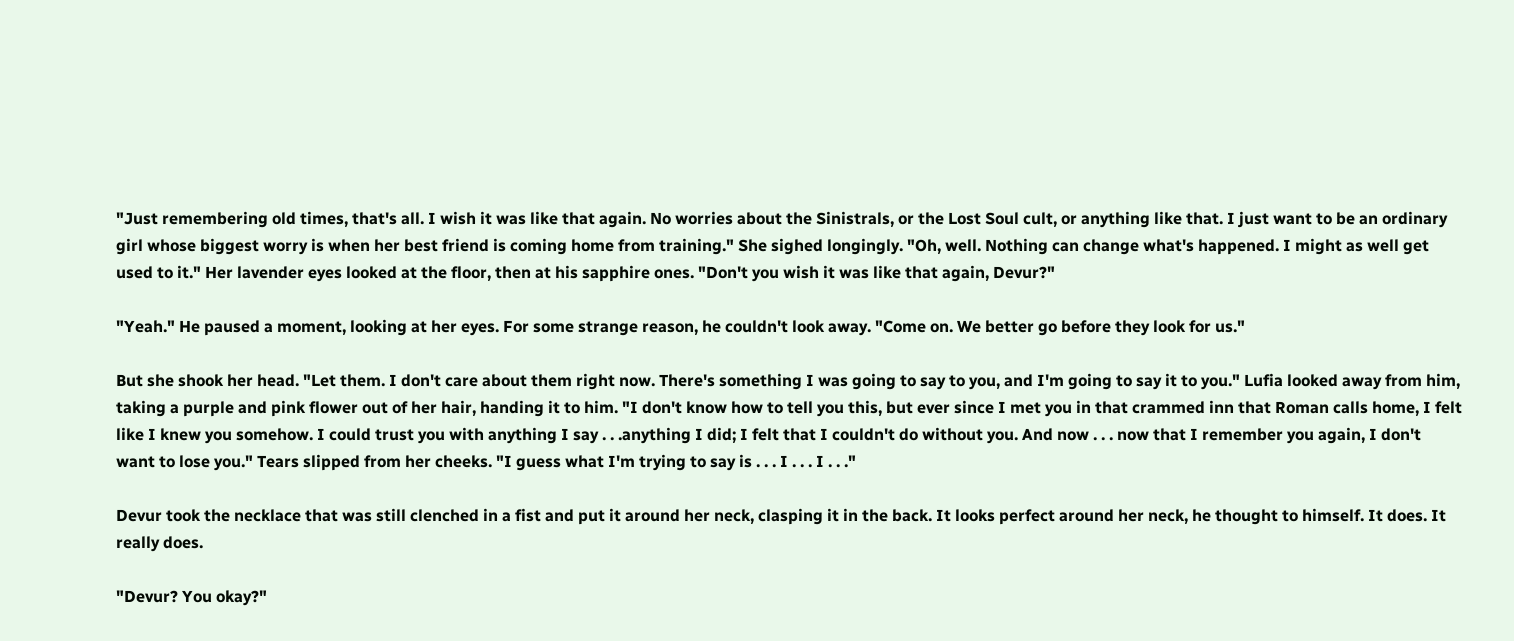"Just remembering old times, that's all. I wish it was like that again. No worries about the Sinistrals, or the Lost Soul cult, or anything like that. I just want to be an ordinary girl whose biggest worry is when her best friend is coming home from training." She sighed longingly. "Oh, well. Nothing can change what's happened. I might as well get used to it." Her lavender eyes looked at the floor, then at his sapphire ones. "Don't you wish it was like that again, Devur?"

"Yeah." He paused a moment, looking at her eyes. For some strange reason, he couldn't look away. "Come on. We better go before they look for us."

But she shook her head. "Let them. I don't care about them right now. There's something I was going to say to you, and I'm going to say it to you." Lufia looked away from him, taking a purple and pink flower out of her hair, handing it to him. "I don't know how to tell you this, but ever since I met you in that crammed inn that Roman calls home, I felt like I knew you somehow. I could trust you with anything I say . . .anything I did; I felt that I couldn't do without you. And now . . . now that I remember you again, I don't want to lose you." Tears slipped from her cheeks. "I guess what I'm trying to say is . . . I . . . I . . ."

Devur took the necklace that was still clenched in a fist and put it around her neck, clasping it in the back. It looks perfect around her neck, he thought to himself. It does. It really does.

"Devur? You okay?"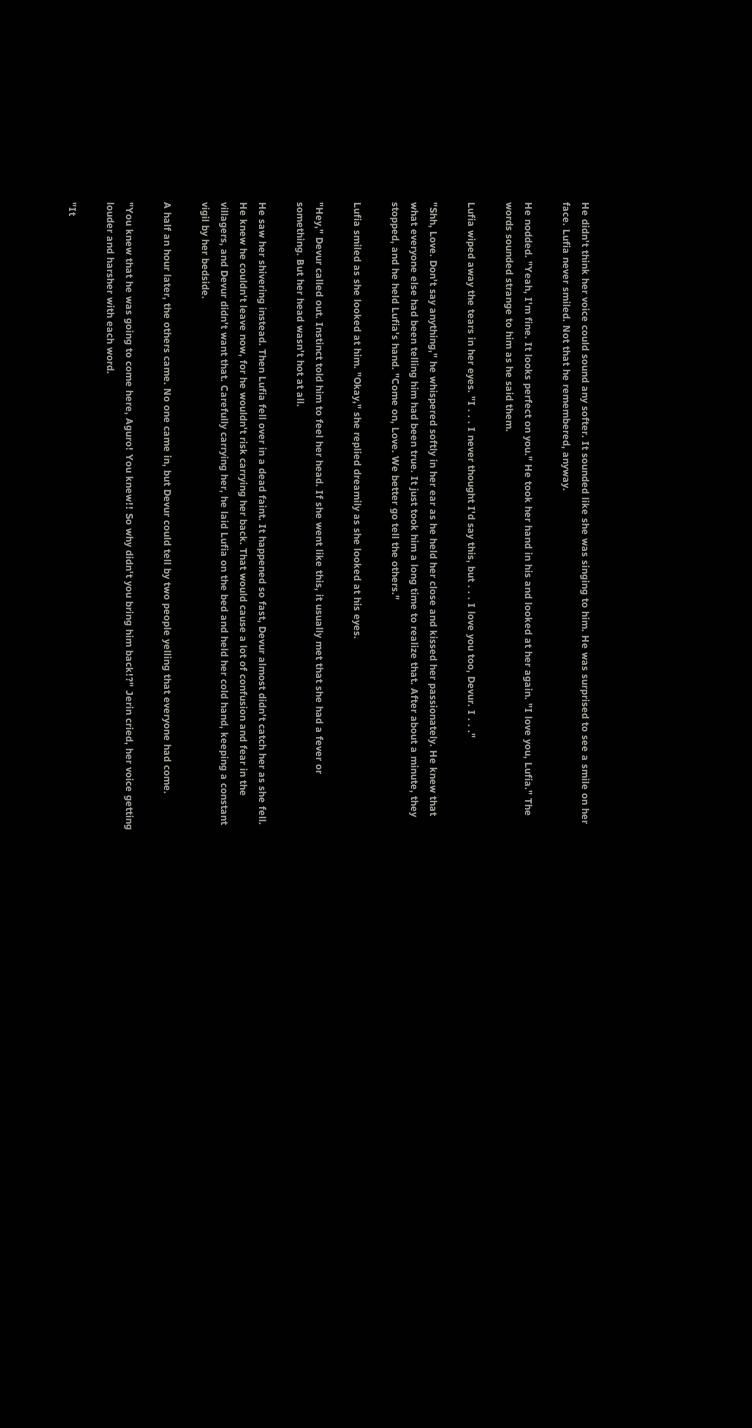He didn't think her voice could sound any softer. It sounded like she was singing to him. He was surprised to see a smile on her face. Lufia never smiled. Not that he remembered, anyway.

He nodded. "Yeah, I'm fine. It looks perfect on you." He took her hand in his and looked at her again. "I love you, Lufia." The words sounded strange to him as he said them.

Lufia wiped away the tears in her eyes. "I . . . I never thought I'd say this, but . . . I love you too, Devur. I . . ."

"Shh, Love. Don't say anything," he whispered softly in her ear as he held her close and kissed her passionately. He knew that what everyone else had been telling him had been true. It just took him a long time to realize that. After about a minute, they stopped, and he held Lufia's hand. "Come on, Love. We better go tell the others."

Lufia smiled as she looked at him. "Okay," she replied dreamily as she looked at his eyes.

"Hey," Devur called out. Instinct told him to feel her head. If she went like this, it usually met that she had a fever or something. But her head wasn't hot at all.

He saw her shivering instead. Then Lufia fell over in a dead faint. It happened so fast, Devur almost didn't catch her as she fell. He knew he couldn't leave now, for he wouldn't risk carrying her back. That would cause a lot of confusion and fear in the villagers, and Devur didn't want that. Carefully carrying her, he laid Lufia on the bed and held her cold hand, keeping a constant vigil by her bedside.

A half an hour later, the others came. No one came in, but Devur could tell by two people yelling that everyone had come.

"You knew that he was going to come here, Aguro! You knew!! So why didn't you bring him back!?" Jerin cried, her voice getting louder and harsher with each word.

"It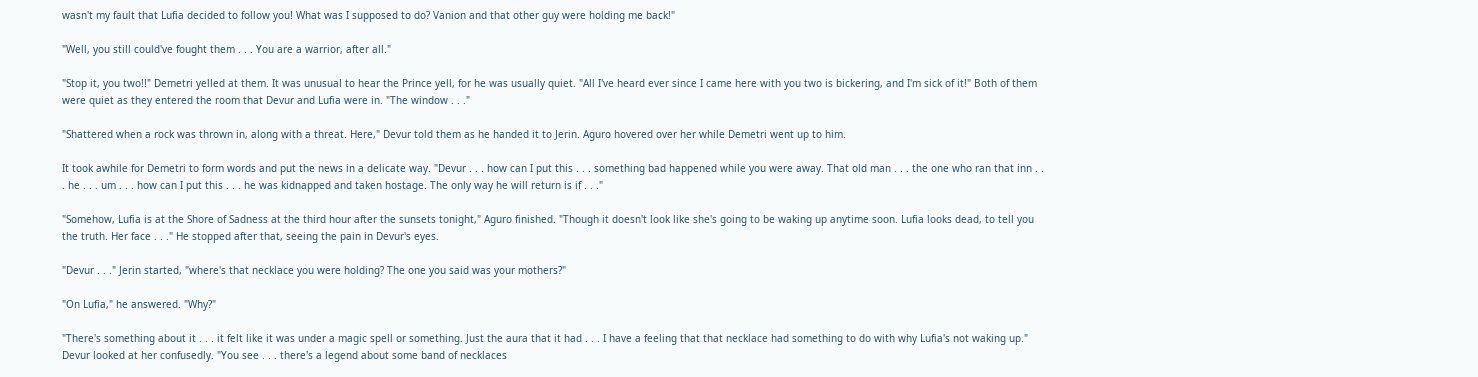wasn't my fault that Lufia decided to follow you! What was I supposed to do? Vanion and that other guy were holding me back!"

"Well, you still could've fought them . . . You are a warrior, after all."

"Stop it, you two!!" Demetri yelled at them. It was unusual to hear the Prince yell, for he was usually quiet. "All I've heard ever since I came here with you two is bickering, and I'm sick of it!" Both of them were quiet as they entered the room that Devur and Lufia were in. "The window . . ."

"Shattered when a rock was thrown in, along with a threat. Here," Devur told them as he handed it to Jerin. Aguro hovered over her while Demetri went up to him.

It took awhile for Demetri to form words and put the news in a delicate way. "Devur . . . how can I put this . . . something bad happened while you were away. That old man . . . the one who ran that inn . . . he . . . um . . . how can I put this . . . he was kidnapped and taken hostage. The only way he will return is if . . ."

"Somehow, Lufia is at the Shore of Sadness at the third hour after the sunsets tonight," Aguro finished. "Though it doesn't look like she's going to be waking up anytime soon. Lufia looks dead, to tell you the truth. Her face . . ." He stopped after that, seeing the pain in Devur's eyes.

"Devur . . ." Jerin started, "where's that necklace you were holding? The one you said was your mothers?"

"On Lufia," he answered. "Why?"

"There's something about it . . . it felt like it was under a magic spell or something. Just the aura that it had . . . I have a feeling that that necklace had something to do with why Lufia's not waking up." Devur looked at her confusedly. "You see . . . there's a legend about some band of necklaces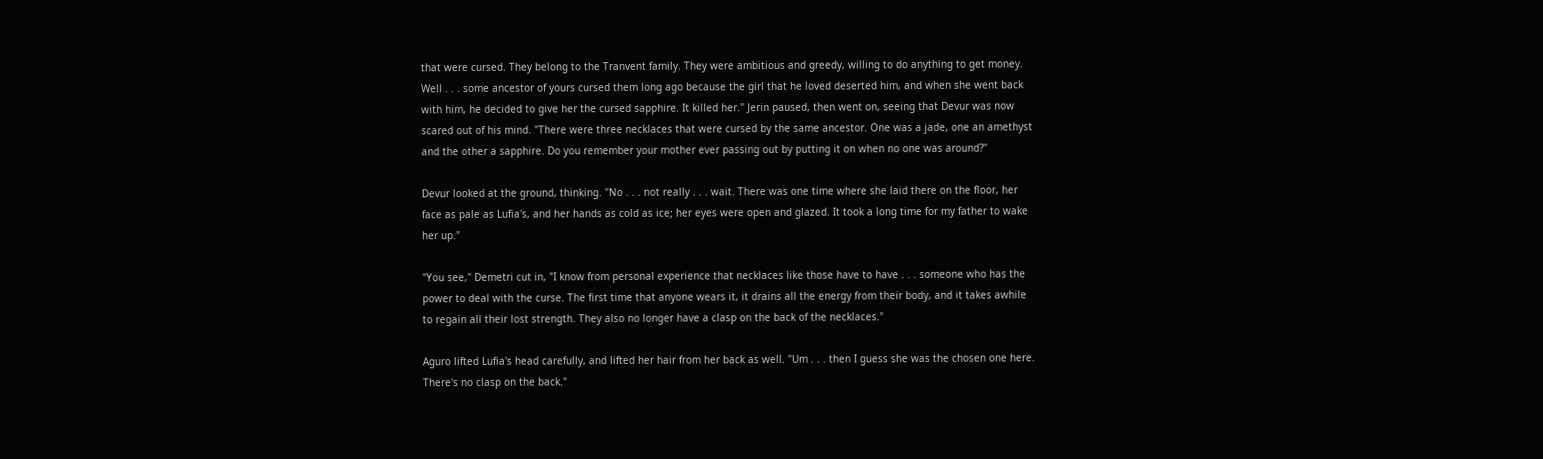that were cursed. They belong to the Tranvent family. They were ambitious and greedy, willing to do anything to get money. Well . . . some ancestor of yours cursed them long ago because the girl that he loved deserted him, and when she went back with him, he decided to give her the cursed sapphire. It killed her." Jerin paused, then went on, seeing that Devur was now scared out of his mind. "There were three necklaces that were cursed by the same ancestor. One was a jade, one an amethyst and the other a sapphire. Do you remember your mother ever passing out by putting it on when no one was around?"

Devur looked at the ground, thinking. "No . . . not really . . . wait. There was one time where she laid there on the floor, her face as pale as Lufia's, and her hands as cold as ice; her eyes were open and glazed. It took a long time for my father to wake her up."

"You see," Demetri cut in, "I know from personal experience that necklaces like those have to have . . . someone who has the power to deal with the curse. The first time that anyone wears it, it drains all the energy from their body, and it takes awhile to regain all their lost strength. They also no longer have a clasp on the back of the necklaces."

Aguro lifted Lufia's head carefully, and lifted her hair from her back as well. "Um . . . then I guess she was the chosen one here. There's no clasp on the back."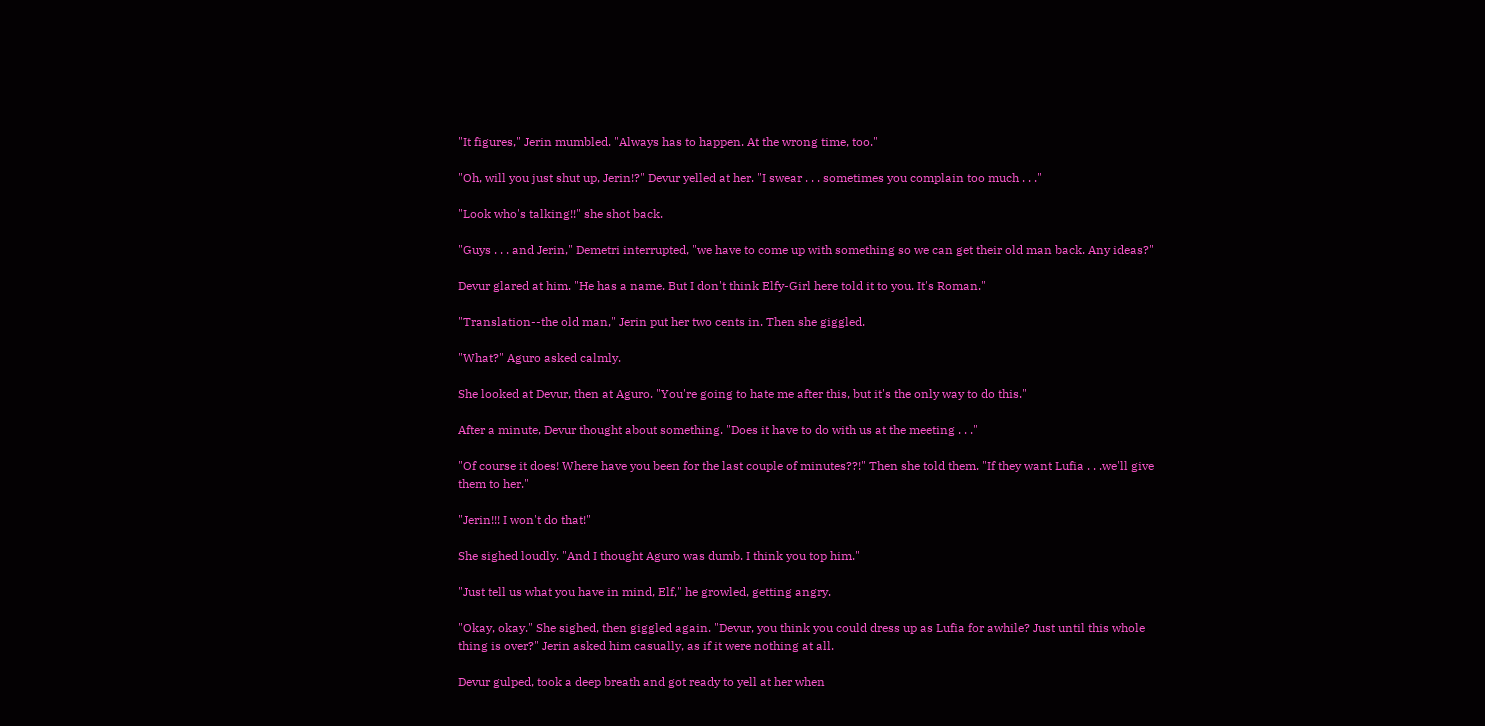"It figures," Jerin mumbled. "Always has to happen. At the wrong time, too."

"Oh, will you just shut up, Jerin!?" Devur yelled at her. "I swear . . . sometimes you complain too much . . ."

"Look who's talking!!" she shot back.

"Guys . . . and Jerin," Demetri interrupted, "we have to come up with something so we can get their old man back. Any ideas?"

Devur glared at him. "He has a name. But I don't think Elfy-Girl here told it to you. It's Roman."

"Translation--the old man," Jerin put her two cents in. Then she giggled.

"What?" Aguro asked calmly.

She looked at Devur, then at Aguro. "You're going to hate me after this, but it's the only way to do this."

After a minute, Devur thought about something. "Does it have to do with us at the meeting . . ."

"Of course it does! Where have you been for the last couple of minutes??!" Then she told them. "If they want Lufia . . .we'll give them to her."

"Jerin!!! I won't do that!"

She sighed loudly. "And I thought Aguro was dumb. I think you top him."

"Just tell us what you have in mind, Elf," he growled, getting angry.

"Okay, okay." She sighed, then giggled again. "Devur, you think you could dress up as Lufia for awhile? Just until this whole thing is over?" Jerin asked him casually, as if it were nothing at all.

Devur gulped, took a deep breath and got ready to yell at her when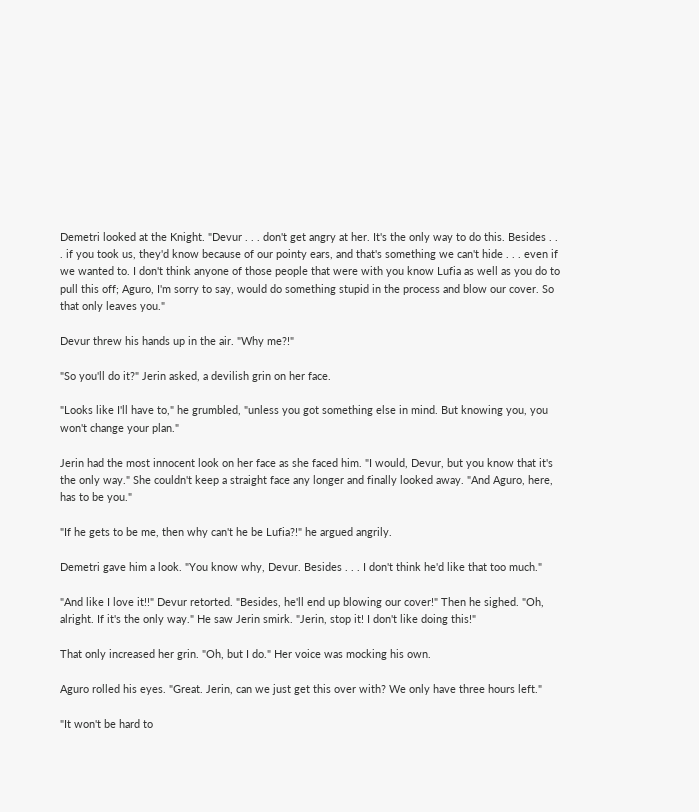Demetri looked at the Knight. "Devur . . . don't get angry at her. It's the only way to do this. Besides . . . if you took us, they'd know because of our pointy ears, and that's something we can't hide . . . even if we wanted to. I don't think anyone of those people that were with you know Lufia as well as you do to pull this off; Aguro, I'm sorry to say, would do something stupid in the process and blow our cover. So that only leaves you."

Devur threw his hands up in the air. "Why me?!"

"So you'll do it?" Jerin asked, a devilish grin on her face.

"Looks like I'll have to," he grumbled, "unless you got something else in mind. But knowing you, you won't change your plan."

Jerin had the most innocent look on her face as she faced him. "I would, Devur, but you know that it's the only way." She couldn't keep a straight face any longer and finally looked away. "And Aguro, here, has to be you."

"If he gets to be me, then why can't he be Lufia?!" he argued angrily.

Demetri gave him a look. "You know why, Devur. Besides . . . I don't think he'd like that too much."

"And like I love it!!" Devur retorted. "Besides, he'll end up blowing our cover!" Then he sighed. "Oh, alright. If it's the only way." He saw Jerin smirk. "Jerin, stop it! I don't like doing this!"

That only increased her grin. "Oh, but I do." Her voice was mocking his own.

Aguro rolled his eyes. "Great. Jerin, can we just get this over with? We only have three hours left."

"It won't be hard to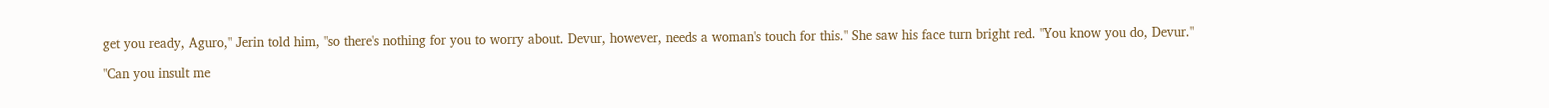get you ready, Aguro," Jerin told him, "so there's nothing for you to worry about. Devur, however, needs a woman's touch for this." She saw his face turn bright red. "You know you do, Devur."

"Can you insult me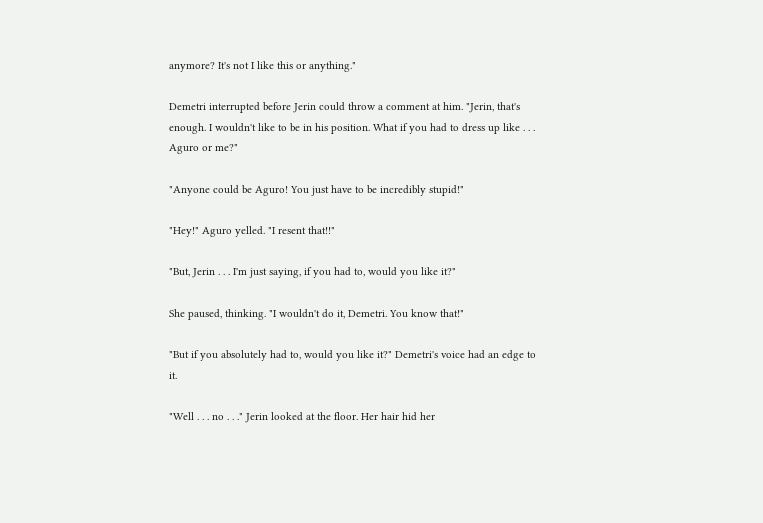anymore? It's not I like this or anything."

Demetri interrupted before Jerin could throw a comment at him. "Jerin, that's enough. I wouldn't like to be in his position. What if you had to dress up like . . . Aguro or me?"

"Anyone could be Aguro! You just have to be incredibly stupid!"

"Hey!" Aguro yelled. "I resent that!!"

"But, Jerin . . . I'm just saying, if you had to, would you like it?"

She paused, thinking. "I wouldn't do it, Demetri. You know that!"

"But if you absolutely had to, would you like it?" Demetri's voice had an edge to it.

"Well . . . no . . ." Jerin looked at the floor. Her hair hid her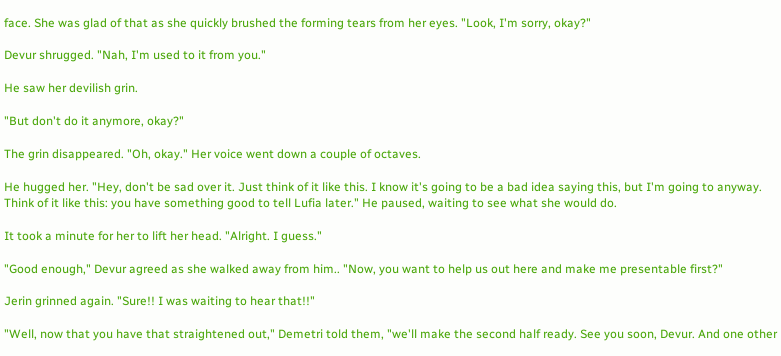face. She was glad of that as she quickly brushed the forming tears from her eyes. "Look, I'm sorry, okay?"

Devur shrugged. "Nah, I'm used to it from you."

He saw her devilish grin.

"But don't do it anymore, okay?"

The grin disappeared. "Oh, okay." Her voice went down a couple of octaves.

He hugged her. "Hey, don't be sad over it. Just think of it like this. I know it's going to be a bad idea saying this, but I'm going to anyway. Think of it like this: you have something good to tell Lufia later." He paused, waiting to see what she would do.

It took a minute for her to lift her head. "Alright. I guess."

"Good enough," Devur agreed as she walked away from him.. "Now, you want to help us out here and make me presentable first?"

Jerin grinned again. "Sure!! I was waiting to hear that!!"

"Well, now that you have that straightened out," Demetri told them, "we'll make the second half ready. See you soon, Devur. And one other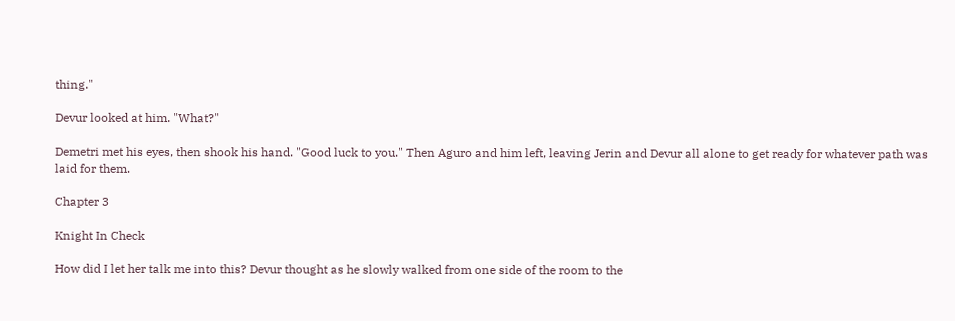thing."

Devur looked at him. "What?"

Demetri met his eyes, then shook his hand. "Good luck to you." Then Aguro and him left, leaving Jerin and Devur all alone to get ready for whatever path was laid for them.

Chapter 3

Knight In Check

How did I let her talk me into this? Devur thought as he slowly walked from one side of the room to the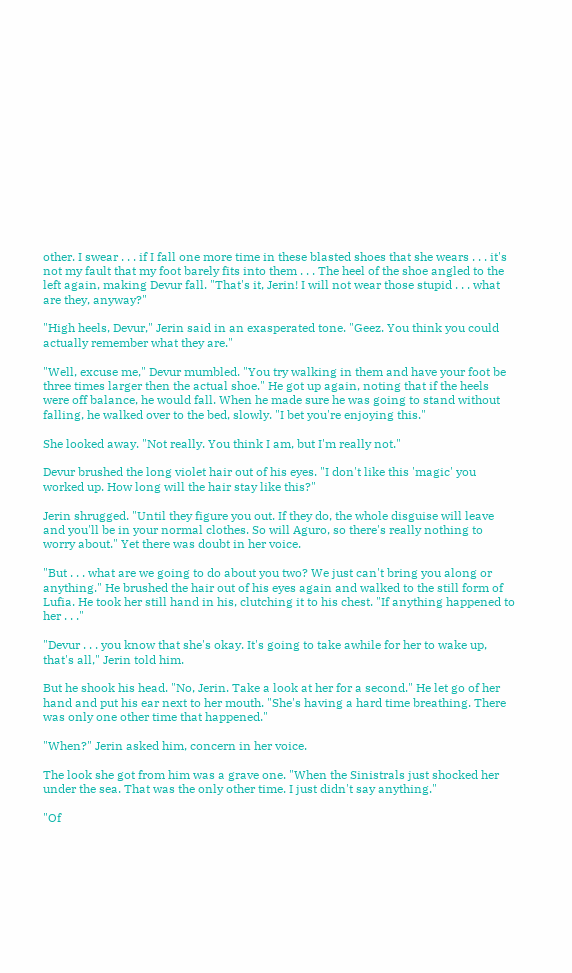other. I swear . . . if I fall one more time in these blasted shoes that she wears . . . it's not my fault that my foot barely fits into them . . . The heel of the shoe angled to the left again, making Devur fall. "That's it, Jerin! I will not wear those stupid . . . what are they, anyway?"

"High heels, Devur," Jerin said in an exasperated tone. "Geez. You think you could actually remember what they are."

"Well, excuse me," Devur mumbled. "You try walking in them and have your foot be three times larger then the actual shoe." He got up again, noting that if the heels were off balance, he would fall. When he made sure he was going to stand without falling, he walked over to the bed, slowly. "I bet you're enjoying this."

She looked away. "Not really. You think I am, but I'm really not."

Devur brushed the long violet hair out of his eyes. "I don't like this 'magic' you worked up. How long will the hair stay like this?"

Jerin shrugged. "Until they figure you out. If they do, the whole disguise will leave and you'll be in your normal clothes. So will Aguro, so there's really nothing to worry about." Yet there was doubt in her voice.

"But . . . what are we going to do about you two? We just can't bring you along or anything." He brushed the hair out of his eyes again and walked to the still form of Lufia. He took her still hand in his, clutching it to his chest. "If anything happened to her . . ."

"Devur . . . you know that she's okay. It's going to take awhile for her to wake up, that's all," Jerin told him.

But he shook his head. "No, Jerin. Take a look at her for a second." He let go of her hand and put his ear next to her mouth. "She's having a hard time breathing. There was only one other time that happened."

"When?" Jerin asked him, concern in her voice.

The look she got from him was a grave one. "When the Sinistrals just shocked her under the sea. That was the only other time. I just didn't say anything."

"Of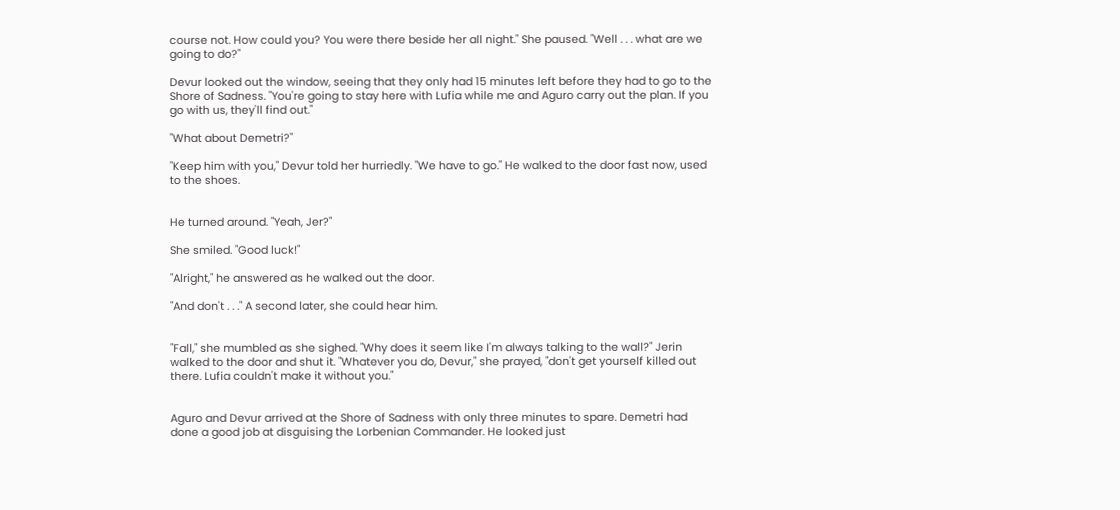course not. How could you? You were there beside her all night." She paused. "Well . . . what are we going to do?"

Devur looked out the window, seeing that they only had 15 minutes left before they had to go to the Shore of Sadness. "You're going to stay here with Lufia while me and Aguro carry out the plan. If you go with us, they'll find out."

"What about Demetri?"

"Keep him with you," Devur told her hurriedly. "We have to go." He walked to the door fast now, used to the shoes.


He turned around. "Yeah, Jer?"

She smiled. "Good luck!"

"Alright," he answered as he walked out the door.

"And don't . . ." A second later, she could hear him.


"Fall," she mumbled as she sighed. "Why does it seem like I'm always talking to the wall?" Jerin walked to the door and shut it. "Whatever you do, Devur," she prayed, "don't get yourself killed out there. Lufia couldn't make it without you."


Aguro and Devur arrived at the Shore of Sadness with only three minutes to spare. Demetri had done a good job at disguising the Lorbenian Commander. He looked just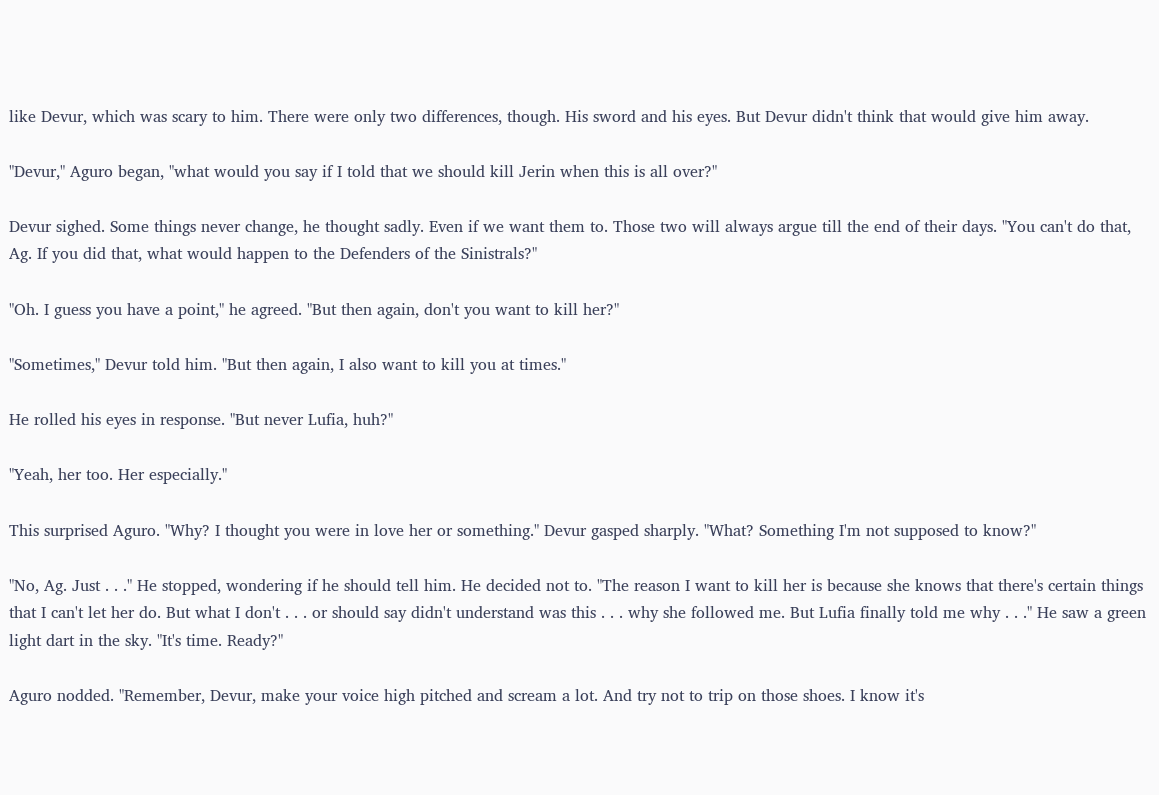like Devur, which was scary to him. There were only two differences, though. His sword and his eyes. But Devur didn't think that would give him away.

"Devur," Aguro began, "what would you say if I told that we should kill Jerin when this is all over?"

Devur sighed. Some things never change, he thought sadly. Even if we want them to. Those two will always argue till the end of their days. "You can't do that, Ag. If you did that, what would happen to the Defenders of the Sinistrals?"

"Oh. I guess you have a point," he agreed. "But then again, don't you want to kill her?"

"Sometimes," Devur told him. "But then again, I also want to kill you at times."

He rolled his eyes in response. "But never Lufia, huh?"

"Yeah, her too. Her especially."

This surprised Aguro. "Why? I thought you were in love her or something." Devur gasped sharply. "What? Something I'm not supposed to know?"

"No, Ag. Just . . ." He stopped, wondering if he should tell him. He decided not to. "The reason I want to kill her is because she knows that there's certain things that I can't let her do. But what I don't . . . or should say didn't understand was this . . . why she followed me. But Lufia finally told me why . . ." He saw a green light dart in the sky. "It's time. Ready?"

Aguro nodded. "Remember, Devur, make your voice high pitched and scream a lot. And try not to trip on those shoes. I know it's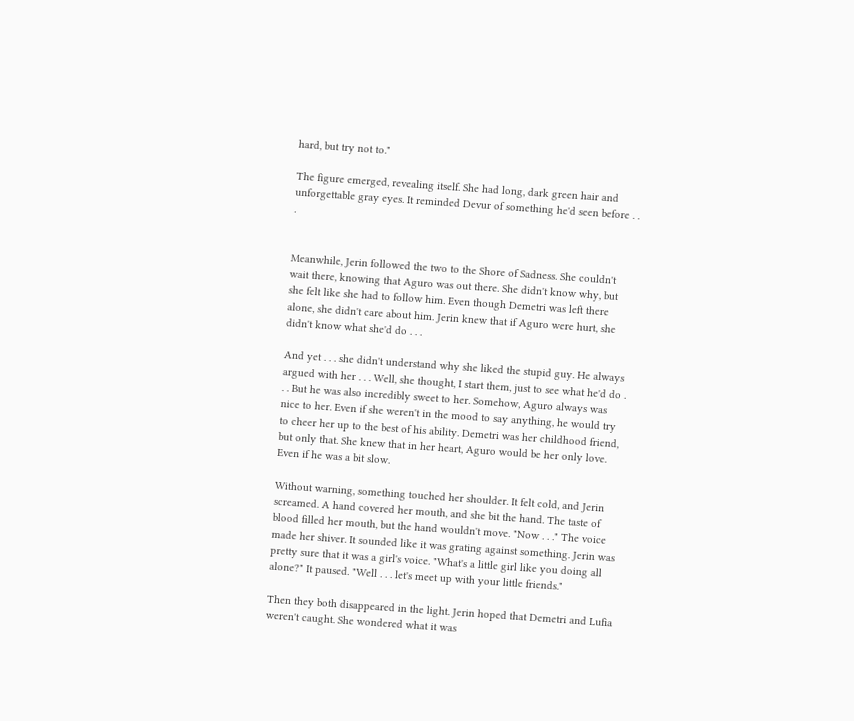hard, but try not to."

The figure emerged, revealing itself. She had long, dark green hair and unforgettable gray eyes. It reminded Devur of something he'd seen before . . .


Meanwhile, Jerin followed the two to the Shore of Sadness. She couldn't wait there, knowing that Aguro was out there. She didn't know why, but she felt like she had to follow him. Even though Demetri was left there alone, she didn't care about him. Jerin knew that if Aguro were hurt, she didn't know what she'd do . . .

And yet . . . she didn't understand why she liked the stupid guy. He always argued with her . . . Well, she thought, I start them, just to see what he'd do . . . But he was also incredibly sweet to her. Somehow, Aguro always was nice to her. Even if she weren't in the mood to say anything, he would try to cheer her up to the best of his ability. Demetri was her childhood friend, but only that. She knew that in her heart, Aguro would be her only love. Even if he was a bit slow.

Without warning, something touched her shoulder. It felt cold, and Jerin screamed. A hand covered her mouth, and she bit the hand. The taste of blood filled her mouth, but the hand wouldn't move. "Now . . ." The voice made her shiver. It sounded like it was grating against something. Jerin was pretty sure that it was a girl's voice. "What's a little girl like you doing all alone?" It paused. "Well . . . let's meet up with your little friends."

Then they both disappeared in the light. Jerin hoped that Demetri and Lufia weren't caught. She wondered what it was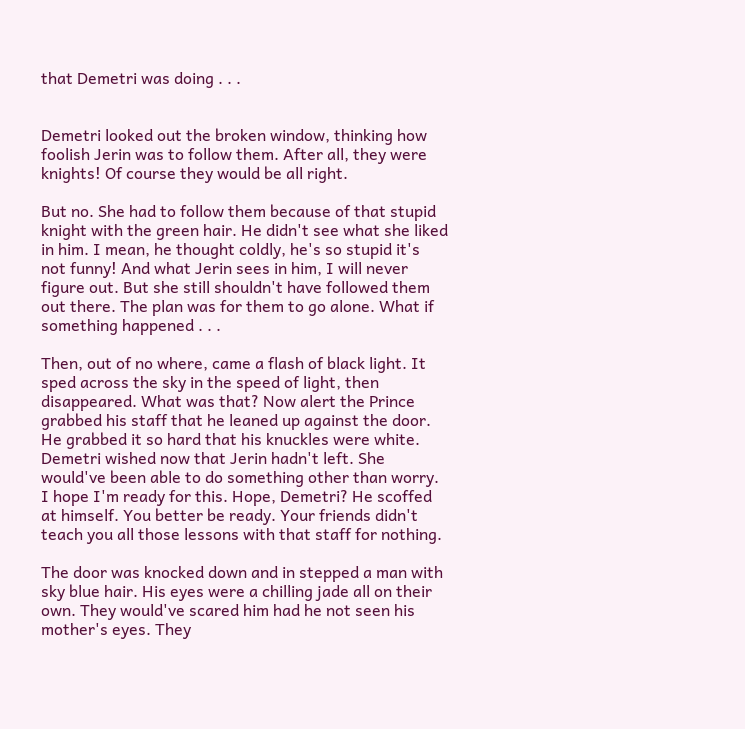that Demetri was doing . . .


Demetri looked out the broken window, thinking how foolish Jerin was to follow them. After all, they were knights! Of course they would be all right.

But no. She had to follow them because of that stupid knight with the green hair. He didn't see what she liked in him. I mean, he thought coldly, he's so stupid it's not funny! And what Jerin sees in him, I will never figure out. But she still shouldn't have followed them out there. The plan was for them to go alone. What if something happened . . .

Then, out of no where, came a flash of black light. It sped across the sky in the speed of light, then disappeared. What was that? Now alert the Prince grabbed his staff that he leaned up against the door. He grabbed it so hard that his knuckles were white. Demetri wished now that Jerin hadn't left. She would've been able to do something other than worry. I hope I'm ready for this. Hope, Demetri? He scoffed at himself. You better be ready. Your friends didn't teach you all those lessons with that staff for nothing.

The door was knocked down and in stepped a man with sky blue hair. His eyes were a chilling jade all on their own. They would've scared him had he not seen his mother's eyes. They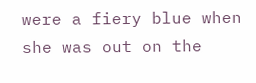were a fiery blue when she was out on the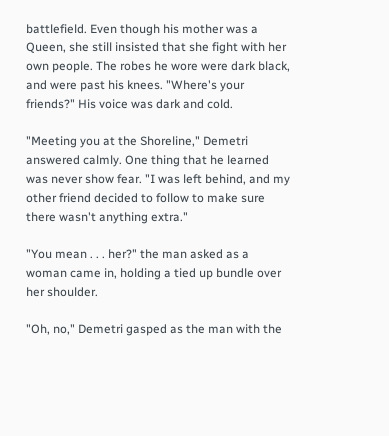battlefield. Even though his mother was a Queen, she still insisted that she fight with her own people. The robes he wore were dark black, and were past his knees. "Where's your friends?" His voice was dark and cold.

"Meeting you at the Shoreline," Demetri answered calmly. One thing that he learned was never show fear. "I was left behind, and my other friend decided to follow to make sure there wasn't anything extra."

"You mean . . . her?" the man asked as a woman came in, holding a tied up bundle over her shoulder.

"Oh, no," Demetri gasped as the man with the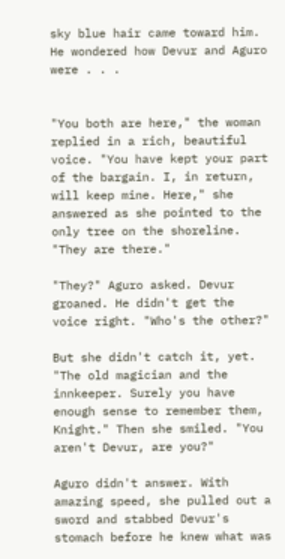sky blue hair came toward him. He wondered how Devur and Aguro were . . .


"You both are here," the woman replied in a rich, beautiful voice. "You have kept your part of the bargain. I, in return, will keep mine. Here," she answered as she pointed to the only tree on the shoreline. "They are there."

"They?" Aguro asked. Devur groaned. He didn't get the voice right. "Who's the other?"

But she didn't catch it, yet. "The old magician and the innkeeper. Surely you have enough sense to remember them, Knight." Then she smiled. "You aren't Devur, are you?"

Aguro didn't answer. With amazing speed, she pulled out a sword and stabbed Devur's stomach before he knew what was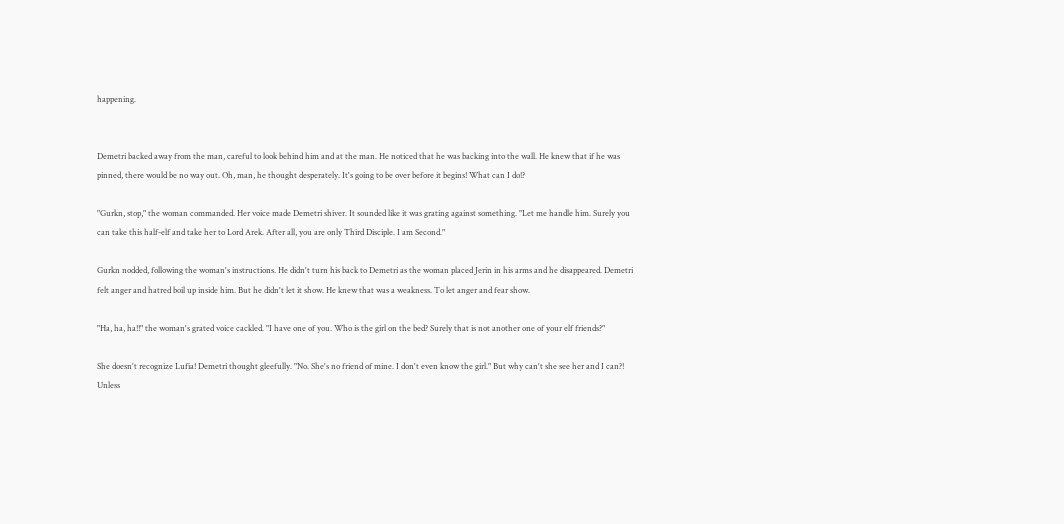happening.


Demetri backed away from the man, careful to look behind him and at the man. He noticed that he was backing into the wall. He knew that if he was pinned, there would be no way out. Oh, man, he thought desperately. It's going to be over before it begins! What can I do!?

"Gurkn, stop," the woman commanded. Her voice made Demetri shiver. It sounded like it was grating against something. "Let me handle him. Surely you can take this half-elf and take her to Lord Arek. After all, you are only Third Disciple. I am Second."

Gurkn nodded, following the woman's instructions. He didn't turn his back to Demetri as the woman placed Jerin in his arms and he disappeared. Demetri felt anger and hatred boil up inside him. But he didn't let it show. He knew that was a weakness. To let anger and fear show.

"Ha, ha, ha!!" the woman's grated voice cackled. "I have one of you. Who is the girl on the bed? Surely that is not another one of your elf friends?"

She doesn't recognize Lufia! Demetri thought gleefully. "No. She's no friend of mine. I don't even know the girl." But why can't she see her and I can?! Unless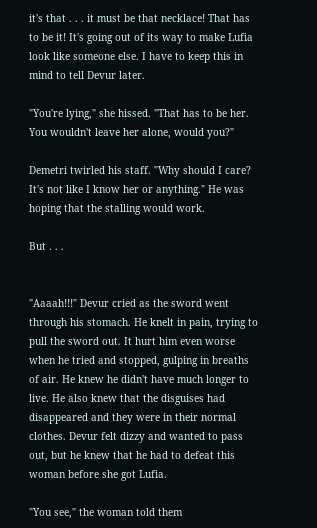it's that . . . it must be that necklace! That has to be it! It's going out of its way to make Lufia look like someone else. I have to keep this in mind to tell Devur later.

"You're lying," she hissed. "That has to be her. You wouldn't leave her alone, would you?"

Demetri twirled his staff. "Why should I care? It's not like I know her or anything." He was hoping that the stalling would work.

But . . .


"Aaaah!!!" Devur cried as the sword went through his stomach. He knelt in pain, trying to pull the sword out. It hurt him even worse when he tried and stopped, gulping in breaths of air. He knew he didn't have much longer to live. He also knew that the disguises had disappeared and they were in their normal clothes. Devur felt dizzy and wanted to pass out, but he knew that he had to defeat this woman before she got Lufia.

"You see," the woman told them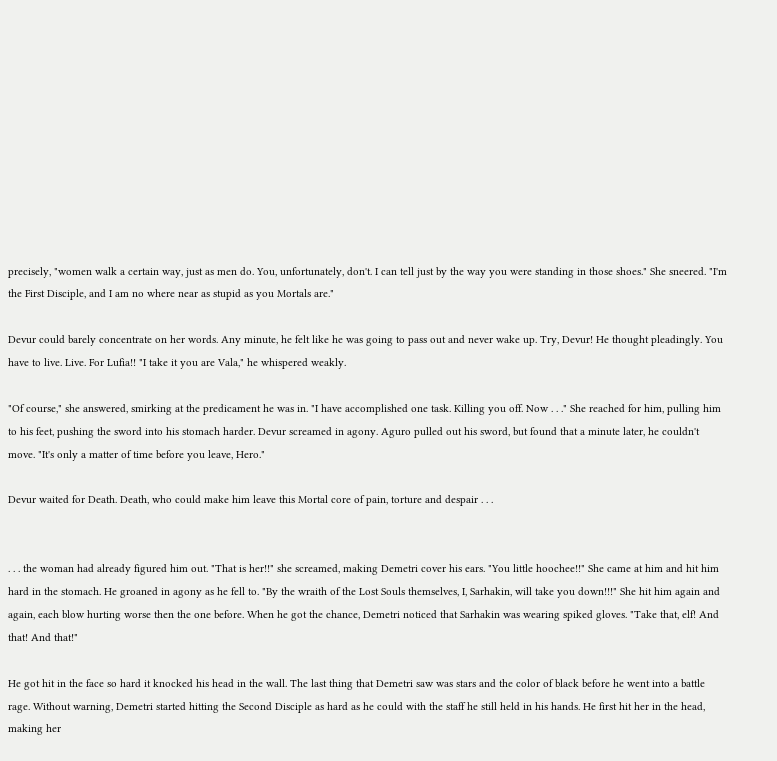precisely, "women walk a certain way, just as men do. You, unfortunately, don't. I can tell just by the way you were standing in those shoes." She sneered. "I'm the First Disciple, and I am no where near as stupid as you Mortals are."

Devur could barely concentrate on her words. Any minute, he felt like he was going to pass out and never wake up. Try, Devur! He thought pleadingly. You have to live. Live. For Lufia!! "I take it you are Vala," he whispered weakly.

"Of course," she answered, smirking at the predicament he was in. "I have accomplished one task. Killing you off. Now . . ." She reached for him, pulling him to his feet, pushing the sword into his stomach harder. Devur screamed in agony. Aguro pulled out his sword, but found that a minute later, he couldn't move. "It's only a matter of time before you leave, Hero."

Devur waited for Death. Death, who could make him leave this Mortal core of pain, torture and despair . . .


. . . the woman had already figured him out. "That is her!!" she screamed, making Demetri cover his ears. "You little hoochee!!" She came at him and hit him hard in the stomach. He groaned in agony as he fell to. "By the wraith of the Lost Souls themselves, I, Sarhakin, will take you down!!!" She hit him again and again, each blow hurting worse then the one before. When he got the chance, Demetri noticed that Sarhakin was wearing spiked gloves. "Take that, elf! And that! And that!"

He got hit in the face so hard it knocked his head in the wall. The last thing that Demetri saw was stars and the color of black before he went into a battle rage. Without warning, Demetri started hitting the Second Disciple as hard as he could with the staff he still held in his hands. He first hit her in the head, making her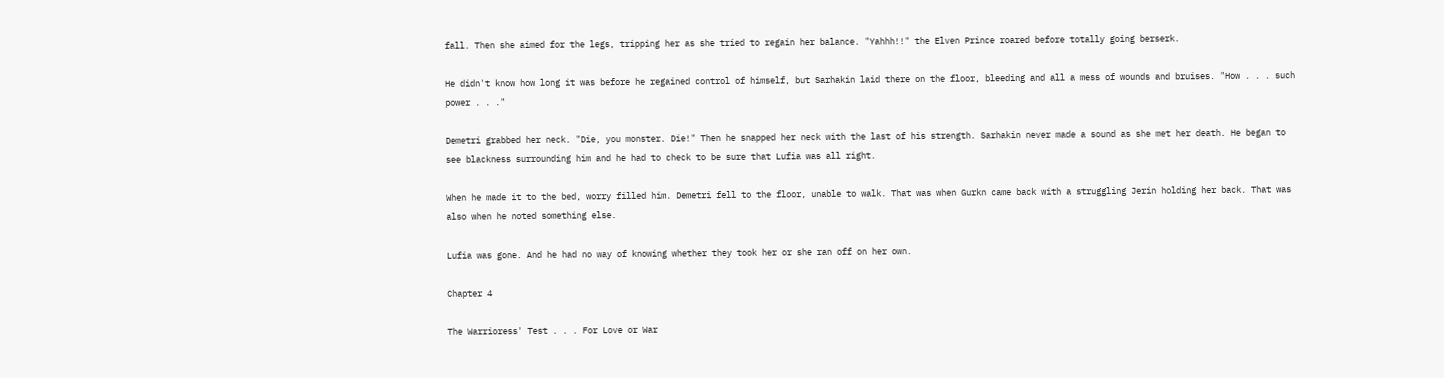fall. Then she aimed for the legs, tripping her as she tried to regain her balance. "Yahhh!!" the Elven Prince roared before totally going berserk.

He didn't know how long it was before he regained control of himself, but Sarhakin laid there on the floor, bleeding and all a mess of wounds and bruises. "How . . . such power . . ."

Demetri grabbed her neck. "Die, you monster. Die!" Then he snapped her neck with the last of his strength. Sarhakin never made a sound as she met her death. He began to see blackness surrounding him and he had to check to be sure that Lufia was all right.

When he made it to the bed, worry filled him. Demetri fell to the floor, unable to walk. That was when Gurkn came back with a struggling Jerin holding her back. That was also when he noted something else.

Lufia was gone. And he had no way of knowing whether they took her or she ran off on her own.

Chapter 4

The Warrioress' Test . . . For Love or War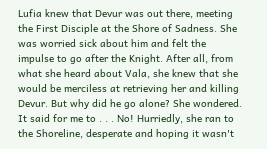Lufia knew that Devur was out there, meeting the First Disciple at the Shore of Sadness. She was worried sick about him and felt the impulse to go after the Knight. After all, from what she heard about Vala, she knew that she would be merciless at retrieving her and killing Devur. But why did he go alone? She wondered. It said for me to . . . No! Hurriedly, she ran to the Shoreline, desperate and hoping it wasn't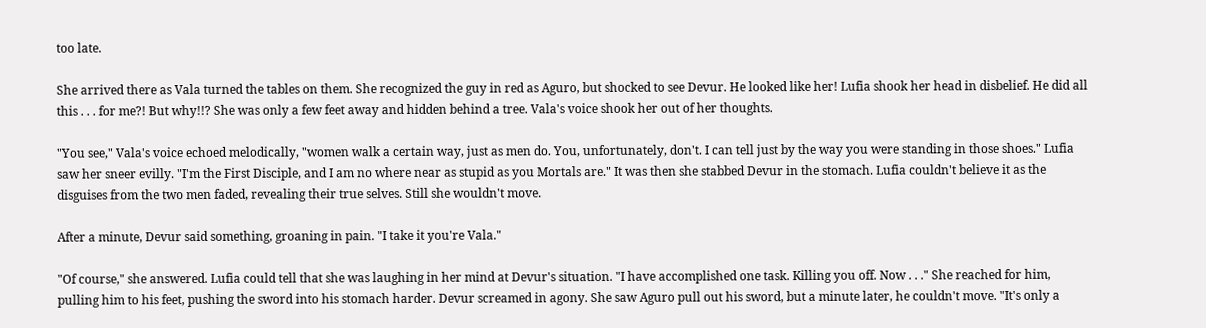too late.

She arrived there as Vala turned the tables on them. She recognized the guy in red as Aguro, but shocked to see Devur. He looked like her! Lufia shook her head in disbelief. He did all this . . . for me?! But why!!? She was only a few feet away and hidden behind a tree. Vala's voice shook her out of her thoughts.

"You see," Vala's voice echoed melodically, "women walk a certain way, just as men do. You, unfortunately, don't. I can tell just by the way you were standing in those shoes." Lufia saw her sneer evilly. "I'm the First Disciple, and I am no where near as stupid as you Mortals are." It was then she stabbed Devur in the stomach. Lufia couldn't believe it as the disguises from the two men faded, revealing their true selves. Still she wouldn't move.

After a minute, Devur said something, groaning in pain. "I take it you're Vala."

"Of course," she answered. Lufia could tell that she was laughing in her mind at Devur's situation. "I have accomplished one task. Killing you off. Now . . ." She reached for him, pulling him to his feet, pushing the sword into his stomach harder. Devur screamed in agony. She saw Aguro pull out his sword, but a minute later, he couldn't move. "It's only a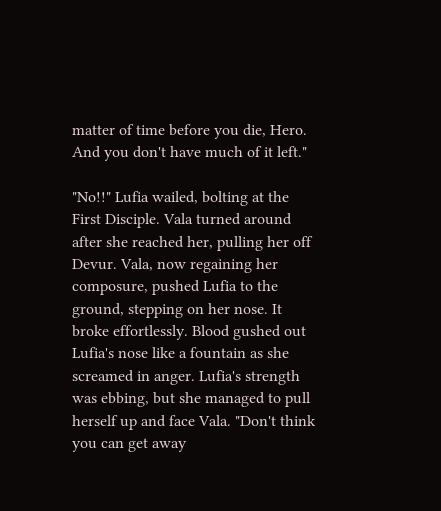matter of time before you die, Hero. And you don't have much of it left."

"No!!" Lufia wailed, bolting at the First Disciple. Vala turned around after she reached her, pulling her off Devur. Vala, now regaining her composure, pushed Lufia to the ground, stepping on her nose. It broke effortlessly. Blood gushed out Lufia's nose like a fountain as she screamed in anger. Lufia's strength was ebbing, but she managed to pull herself up and face Vala. "Don't think you can get away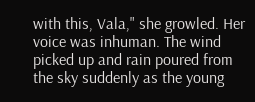with this, Vala," she growled. Her voice was inhuman. The wind picked up and rain poured from the sky suddenly as the young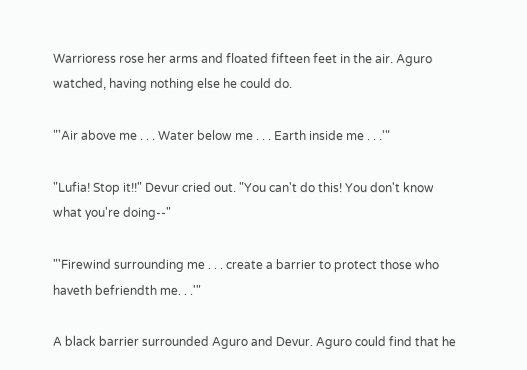Warrioress rose her arms and floated fifteen feet in the air. Aguro watched, having nothing else he could do.

"'Air above me . . . Water below me . . . Earth inside me . . .'"

"Lufia! Stop it!!" Devur cried out. "You can't do this! You don't know what you're doing--"

"'Firewind surrounding me . . . create a barrier to protect those who haveth befriendth me. . .'"

A black barrier surrounded Aguro and Devur. Aguro could find that he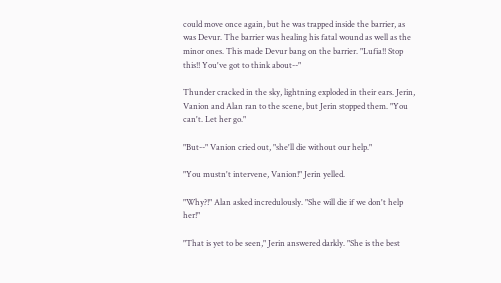could move once again, but he was trapped inside the barrier, as was Devur. The barrier was healing his fatal wound as well as the minor ones. This made Devur bang on the barrier. "Lufia!! Stop this!! You've got to think about--"

Thunder cracked in the sky, lightning exploded in their ears. Jerin, Vanion and Alan ran to the scene, but Jerin stopped them. "You can't. Let her go."

"But--" Vanion cried out, "she'll die without our help."

"You mustn't intervene, Vanion!" Jerin yelled.

"Why?!" Alan asked incredulously. "She will die if we don't help her!"

"That is yet to be seen," Jerin answered darkly. "She is the best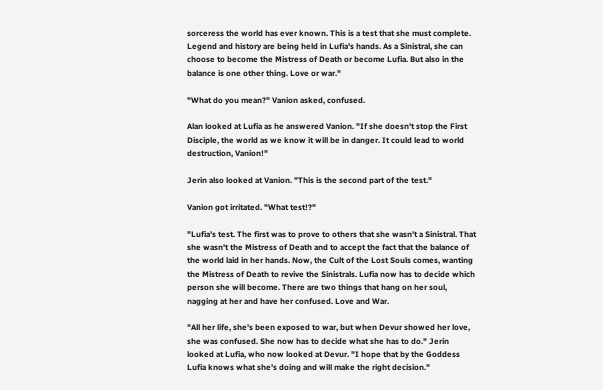sorceress the world has ever known. This is a test that she must complete. Legend and history are being held in Lufia's hands. As a Sinistral, she can choose to become the Mistress of Death or become Lufia. But also in the balance is one other thing. Love or war."

"What do you mean?" Vanion asked, confused.

Alan looked at Lufia as he answered Vanion. "If she doesn't stop the First Disciple, the world as we know it will be in danger. It could lead to world destruction, Vanion!"

Jerin also looked at Vanion. "This is the second part of the test."

Vanion got irritated. "What test!?"

"Lufia's test. The first was to prove to others that she wasn't a Sinistral. That she wasn't the Mistress of Death and to accept the fact that the balance of the world laid in her hands. Now, the Cult of the Lost Souls comes, wanting the Mistress of Death to revive the Sinistrals. Lufia now has to decide which person she will become. There are two things that hang on her soul, nagging at her and have her confused. Love and War.

"All her life, she's been exposed to war, but when Devur showed her love, she was confused. She now has to decide what she has to do." Jerin looked at Lufia, who now looked at Devur. "I hope that by the Goddess Lufia knows what she's doing and will make the right decision."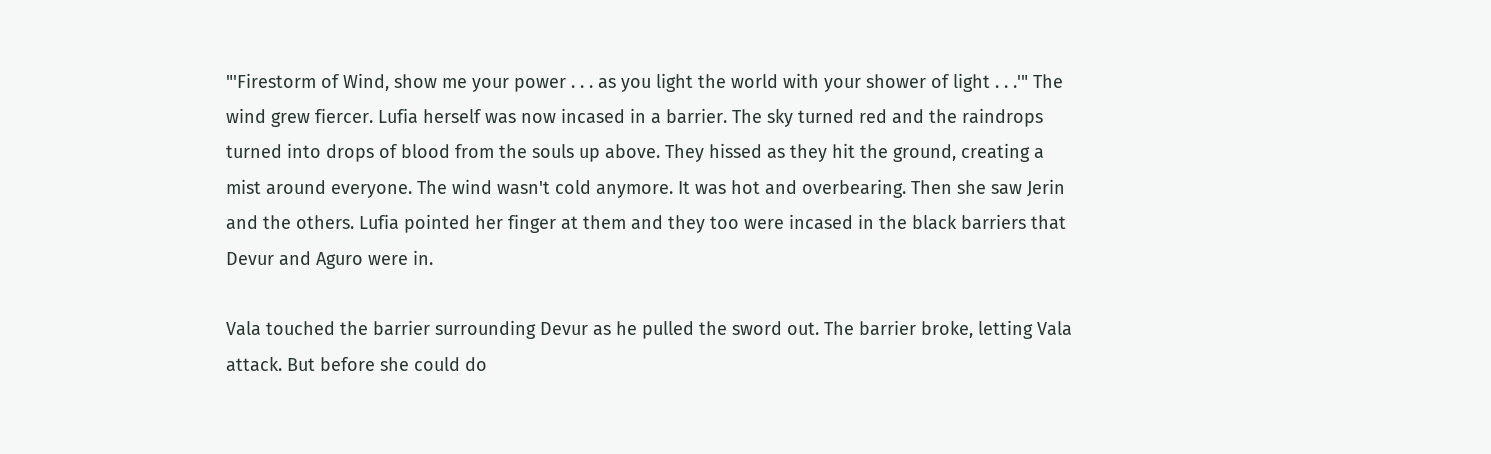"'Firestorm of Wind, show me your power . . . as you light the world with your shower of light . . .'" The wind grew fiercer. Lufia herself was now incased in a barrier. The sky turned red and the raindrops turned into drops of blood from the souls up above. They hissed as they hit the ground, creating a mist around everyone. The wind wasn't cold anymore. It was hot and overbearing. Then she saw Jerin and the others. Lufia pointed her finger at them and they too were incased in the black barriers that Devur and Aguro were in.

Vala touched the barrier surrounding Devur as he pulled the sword out. The barrier broke, letting Vala attack. But before she could do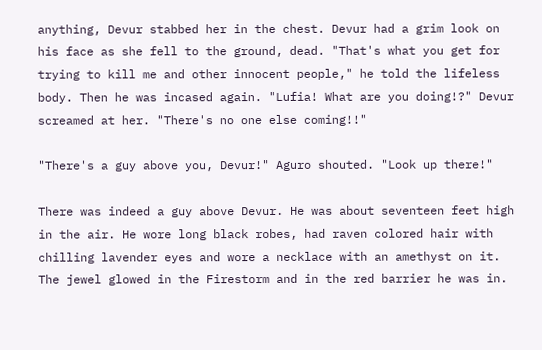anything, Devur stabbed her in the chest. Devur had a grim look on his face as she fell to the ground, dead. "That's what you get for trying to kill me and other innocent people," he told the lifeless body. Then he was incased again. "Lufia! What are you doing!?" Devur screamed at her. "There's no one else coming!!"

"There's a guy above you, Devur!" Aguro shouted. "Look up there!"

There was indeed a guy above Devur. He was about seventeen feet high in the air. He wore long black robes, had raven colored hair with chilling lavender eyes and wore a necklace with an amethyst on it. The jewel glowed in the Firestorm and in the red barrier he was in.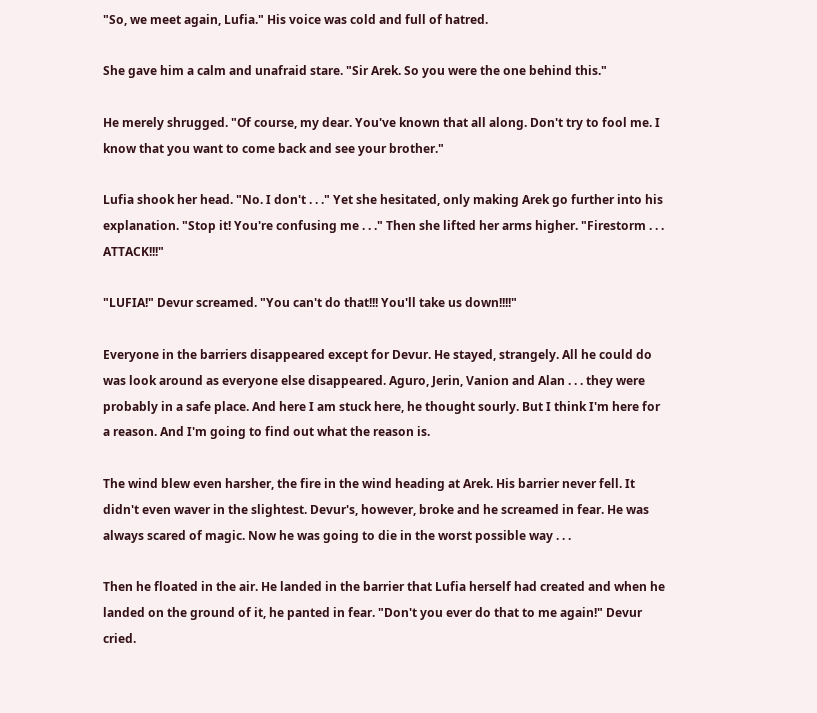"So, we meet again, Lufia." His voice was cold and full of hatred.

She gave him a calm and unafraid stare. "Sir Arek. So you were the one behind this."

He merely shrugged. "Of course, my dear. You've known that all along. Don't try to fool me. I know that you want to come back and see your brother."

Lufia shook her head. "No. I don't . . ." Yet she hesitated, only making Arek go further into his explanation. "Stop it! You're confusing me . . ." Then she lifted her arms higher. "Firestorm . . . ATTACK!!!"

"LUFIA!" Devur screamed. "You can't do that!!! You'll take us down!!!!"

Everyone in the barriers disappeared except for Devur. He stayed, strangely. All he could do was look around as everyone else disappeared. Aguro, Jerin, Vanion and Alan . . . they were probably in a safe place. And here I am stuck here, he thought sourly. But I think I'm here for a reason. And I'm going to find out what the reason is.

The wind blew even harsher, the fire in the wind heading at Arek. His barrier never fell. It didn't even waver in the slightest. Devur's, however, broke and he screamed in fear. He was always scared of magic. Now he was going to die in the worst possible way . . .

Then he floated in the air. He landed in the barrier that Lufia herself had created and when he landed on the ground of it, he panted in fear. "Don't you ever do that to me again!" Devur cried.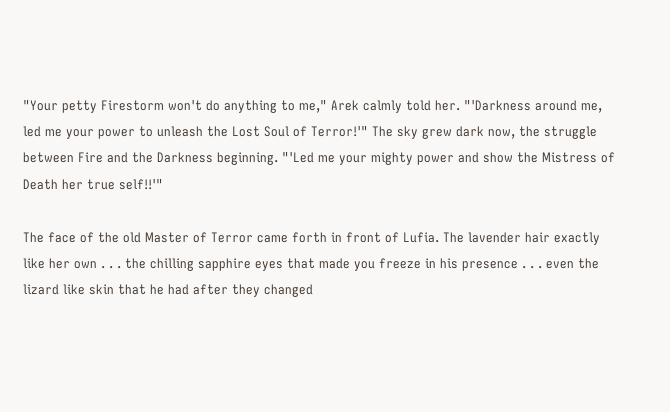"Your petty Firestorm won't do anything to me," Arek calmly told her. "'Darkness around me, led me your power to unleash the Lost Soul of Terror!'" The sky grew dark now, the struggle between Fire and the Darkness beginning. "'Led me your mighty power and show the Mistress of Death her true self!!'"

The face of the old Master of Terror came forth in front of Lufia. The lavender hair exactly like her own . . . the chilling sapphire eyes that made you freeze in his presence . . . even the lizard like skin that he had after they changed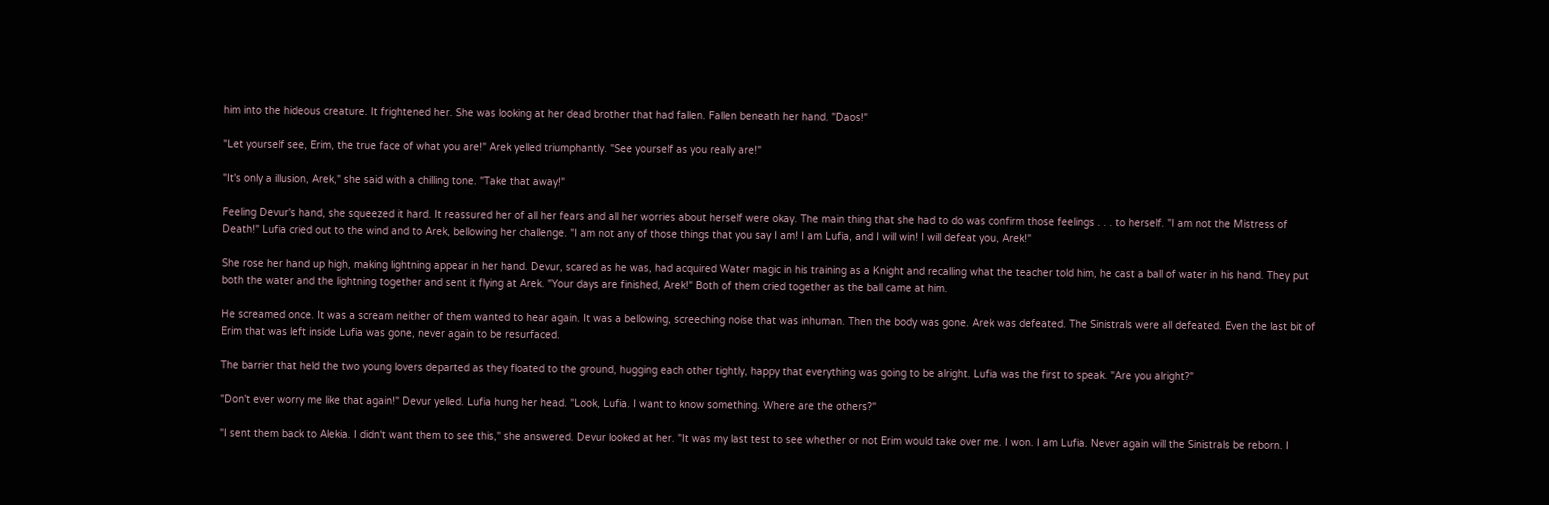him into the hideous creature. It frightened her. She was looking at her dead brother that had fallen. Fallen beneath her hand. "Daos!"

"Let yourself see, Erim, the true face of what you are!" Arek yelled triumphantly. "See yourself as you really are!"

"It's only a illusion, Arek," she said with a chilling tone. "Take that away!"

Feeling Devur's hand, she squeezed it hard. It reassured her of all her fears and all her worries about herself were okay. The main thing that she had to do was confirm those feelings . . . to herself. "I am not the Mistress of Death!" Lufia cried out to the wind and to Arek, bellowing her challenge. "I am not any of those things that you say I am! I am Lufia, and I will win! I will defeat you, Arek!"

She rose her hand up high, making lightning appear in her hand. Devur, scared as he was, had acquired Water magic in his training as a Knight and recalling what the teacher told him, he cast a ball of water in his hand. They put both the water and the lightning together and sent it flying at Arek. "Your days are finished, Arek!" Both of them cried together as the ball came at him.

He screamed once. It was a scream neither of them wanted to hear again. It was a bellowing, screeching noise that was inhuman. Then the body was gone. Arek was defeated. The Sinistrals were all defeated. Even the last bit of Erim that was left inside Lufia was gone, never again to be resurfaced.

The barrier that held the two young lovers departed as they floated to the ground, hugging each other tightly, happy that everything was going to be alright. Lufia was the first to speak. "Are you alright?"

"Don't ever worry me like that again!" Devur yelled. Lufia hung her head. "Look, Lufia. I want to know something. Where are the others?"

"I sent them back to Alekia. I didn't want them to see this," she answered. Devur looked at her. "It was my last test to see whether or not Erim would take over me. I won. I am Lufia. Never again will the Sinistrals be reborn. I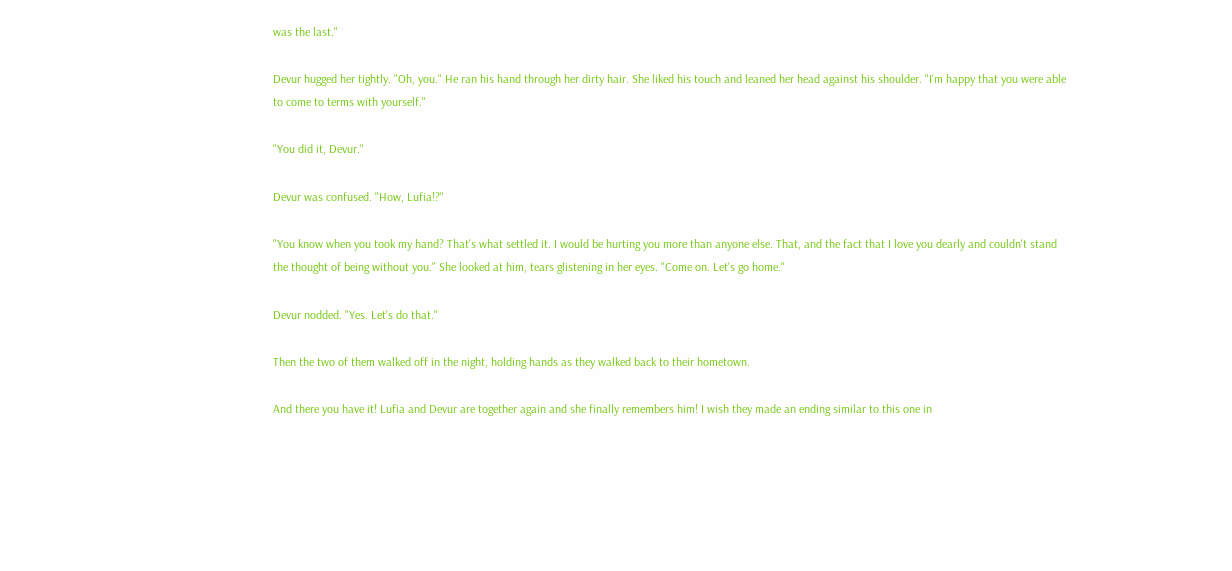was the last."

Devur hugged her tightly. "Oh, you." He ran his hand through her dirty hair. She liked his touch and leaned her head against his shoulder. "I'm happy that you were able to come to terms with yourself."

"You did it, Devur."

Devur was confused. "How, Lufia!?"

"You know when you took my hand? That's what settled it. I would be hurting you more than anyone else. That, and the fact that I love you dearly and couldn't stand the thought of being without you." She looked at him, tears glistening in her eyes. "Come on. Let's go home."

Devur nodded. "Yes. Let's do that."

Then the two of them walked off in the night, holding hands as they walked back to their hometown.

And there you have it! Lufia and Devur are together again and she finally remembers him! I wish they made an ending similar to this one in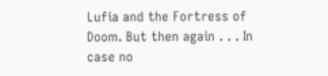Lufia and the Fortress of Doom. But then again . . . In case no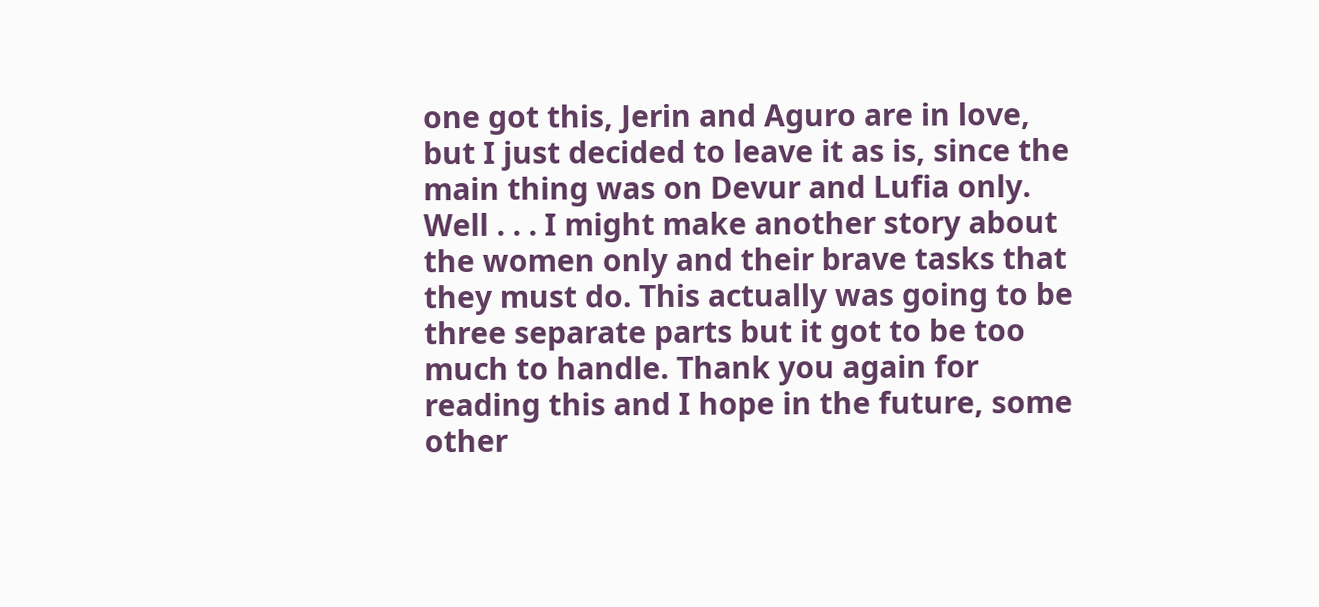one got this, Jerin and Aguro are in love, but I just decided to leave it as is, since the main thing was on Devur and Lufia only. Well . . . I might make another story about the women only and their brave tasks that they must do. This actually was going to be three separate parts but it got to be too much to handle. Thank you again for reading this and I hope in the future, some other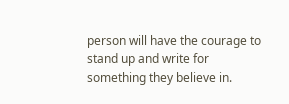person will have the courage to stand up and write for something they believe in.